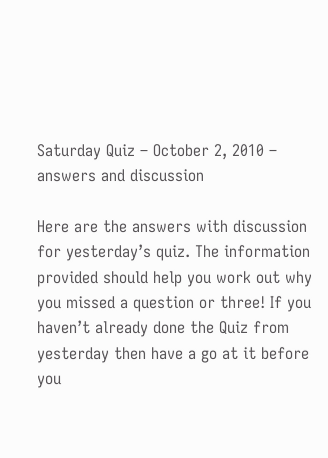Saturday Quiz – October 2, 2010 – answers and discussion

Here are the answers with discussion for yesterday’s quiz. The information provided should help you work out why you missed a question or three! If you haven’t already done the Quiz from yesterday then have a go at it before you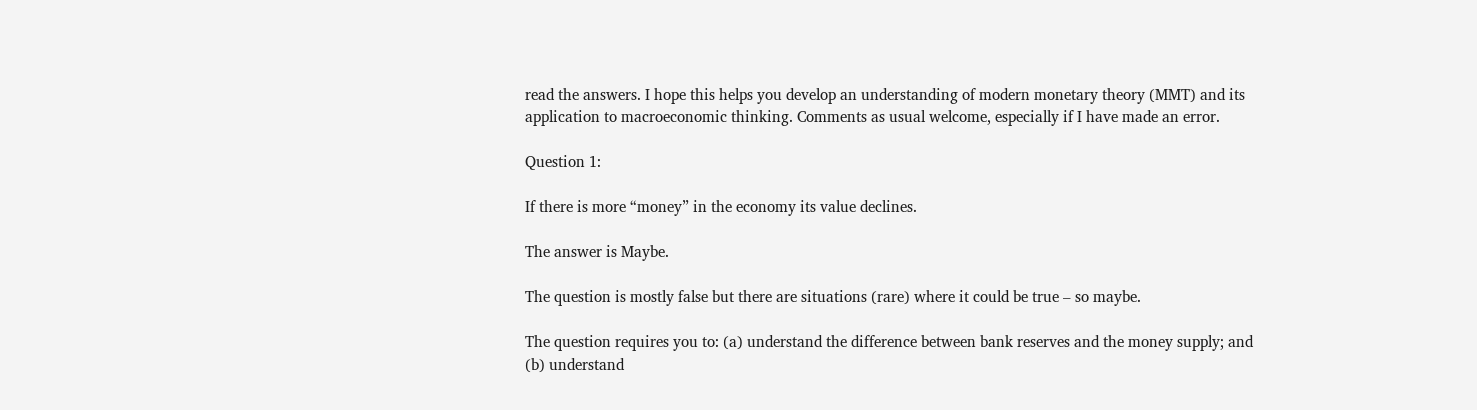read the answers. I hope this helps you develop an understanding of modern monetary theory (MMT) and its application to macroeconomic thinking. Comments as usual welcome, especially if I have made an error.

Question 1:

If there is more “money” in the economy its value declines.

The answer is Maybe.

The question is mostly false but there are situations (rare) where it could be true – so maybe.

The question requires you to: (a) understand the difference between bank reserves and the money supply; and (b) understand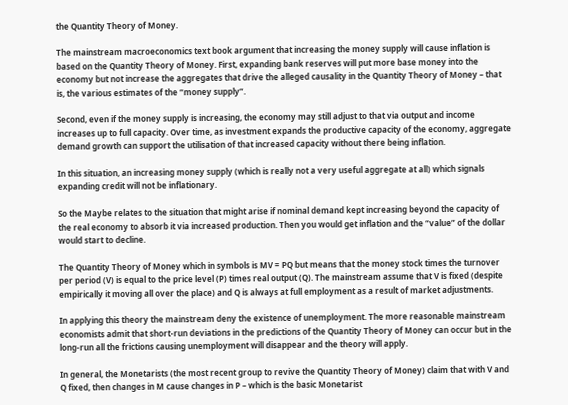the Quantity Theory of Money.

The mainstream macroeconomics text book argument that increasing the money supply will cause inflation is based on the Quantity Theory of Money. First, expanding bank reserves will put more base money into the economy but not increase the aggregates that drive the alleged causality in the Quantity Theory of Money – that is, the various estimates of the “money supply”.

Second, even if the money supply is increasing, the economy may still adjust to that via output and income increases up to full capacity. Over time, as investment expands the productive capacity of the economy, aggregate demand growth can support the utilisation of that increased capacity without there being inflation.

In this situation, an increasing money supply (which is really not a very useful aggregate at all) which signals expanding credit will not be inflationary.

So the Maybe relates to the situation that might arise if nominal demand kept increasing beyond the capacity of the real economy to absorb it via increased production. Then you would get inflation and the “value” of the dollar would start to decline.

The Quantity Theory of Money which in symbols is MV = PQ but means that the money stock times the turnover per period (V) is equal to the price level (P) times real output (Q). The mainstream assume that V is fixed (despite empirically it moving all over the place) and Q is always at full employment as a result of market adjustments.

In applying this theory the mainstream deny the existence of unemployment. The more reasonable mainstream economists admit that short-run deviations in the predictions of the Quantity Theory of Money can occur but in the long-run all the frictions causing unemployment will disappear and the theory will apply.

In general, the Monetarists (the most recent group to revive the Quantity Theory of Money) claim that with V and Q fixed, then changes in M cause changes in P – which is the basic Monetarist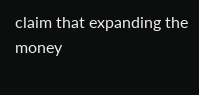claim that expanding the money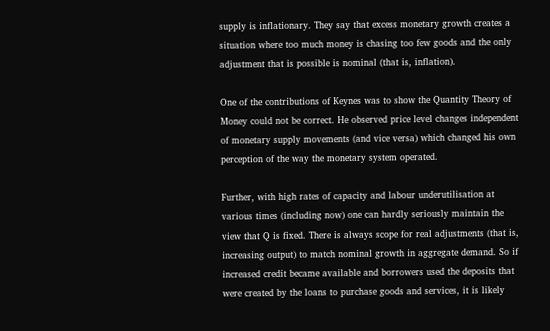supply is inflationary. They say that excess monetary growth creates a situation where too much money is chasing too few goods and the only adjustment that is possible is nominal (that is, inflation).

One of the contributions of Keynes was to show the Quantity Theory of Money could not be correct. He observed price level changes independent of monetary supply movements (and vice versa) which changed his own perception of the way the monetary system operated.

Further, with high rates of capacity and labour underutilisation at various times (including now) one can hardly seriously maintain the view that Q is fixed. There is always scope for real adjustments (that is, increasing output) to match nominal growth in aggregate demand. So if increased credit became available and borrowers used the deposits that were created by the loans to purchase goods and services, it is likely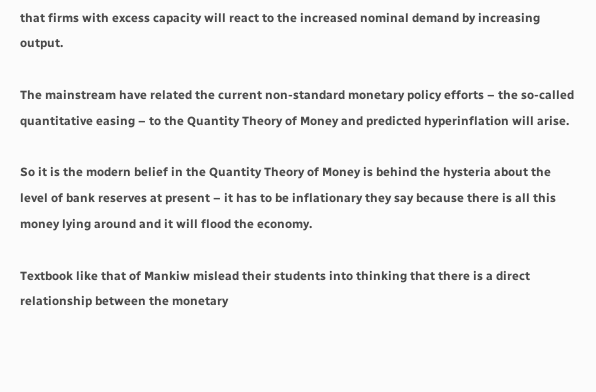that firms with excess capacity will react to the increased nominal demand by increasing output.

The mainstream have related the current non-standard monetary policy efforts – the so-called quantitative easing – to the Quantity Theory of Money and predicted hyperinflation will arise.

So it is the modern belief in the Quantity Theory of Money is behind the hysteria about the level of bank reserves at present – it has to be inflationary they say because there is all this money lying around and it will flood the economy.

Textbook like that of Mankiw mislead their students into thinking that there is a direct relationship between the monetary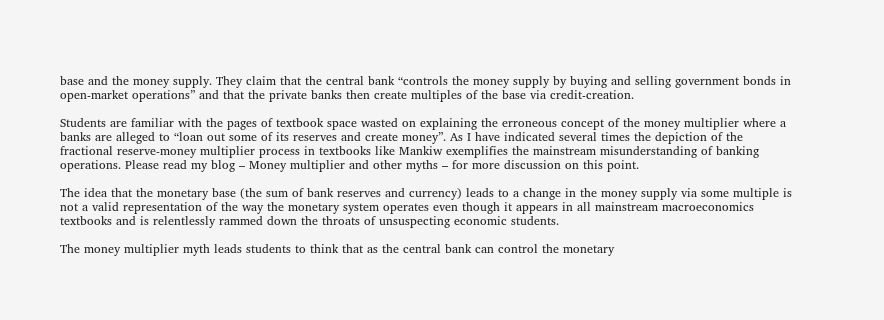base and the money supply. They claim that the central bank “controls the money supply by buying and selling government bonds in open-market operations” and that the private banks then create multiples of the base via credit-creation.

Students are familiar with the pages of textbook space wasted on explaining the erroneous concept of the money multiplier where a banks are alleged to “loan out some of its reserves and create money”. As I have indicated several times the depiction of the fractional reserve-money multiplier process in textbooks like Mankiw exemplifies the mainstream misunderstanding of banking operations. Please read my blog – Money multiplier and other myths – for more discussion on this point.

The idea that the monetary base (the sum of bank reserves and currency) leads to a change in the money supply via some multiple is not a valid representation of the way the monetary system operates even though it appears in all mainstream macroeconomics textbooks and is relentlessly rammed down the throats of unsuspecting economic students.

The money multiplier myth leads students to think that as the central bank can control the monetary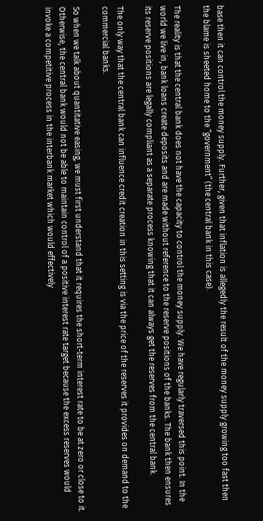base then it can control the money supply. Further, given that inflation is allegedly the result of the money supply growing too fast then the blame is sheeted home to the “government” (the central bank in this case).

The reality is that the central bank does not have the capacity to control the money supply. We have regularly traversed this point. In the world we live in, bank loans create deposits and are made without reference to the reserve positions of the banks. The bank then ensures its reserve positions are legally compliant as a separate process knowing that it can always get the reserves from the central bank.

The only way that the central bank can influence credit creation in this setting is via the price of the reserves it provides on demand to the commercial banks.

So when we talk about quantitative easing, we must first understand that it requires the short-term interest rate to be at zero or close to it. Otherwise, the central bank would not be able to maintain control of a positive interest rate target because the excess reserves would invoke a competitive process in the interbank market which would effectively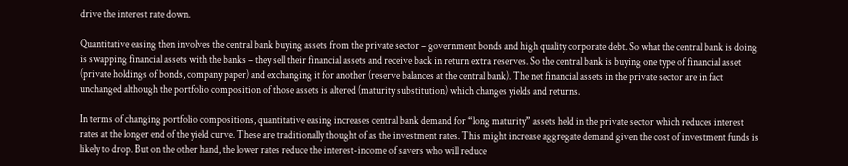drive the interest rate down.

Quantitative easing then involves the central bank buying assets from the private sector – government bonds and high quality corporate debt. So what the central bank is doing is swapping financial assets with the banks – they sell their financial assets and receive back in return extra reserves. So the central bank is buying one type of financial asset (private holdings of bonds, company paper) and exchanging it for another (reserve balances at the central bank). The net financial assets in the private sector are in fact unchanged although the portfolio composition of those assets is altered (maturity substitution) which changes yields and returns.

In terms of changing portfolio compositions, quantitative easing increases central bank demand for “long maturity” assets held in the private sector which reduces interest rates at the longer end of the yield curve. These are traditionally thought of as the investment rates. This might increase aggregate demand given the cost of investment funds is likely to drop. But on the other hand, the lower rates reduce the interest-income of savers who will reduce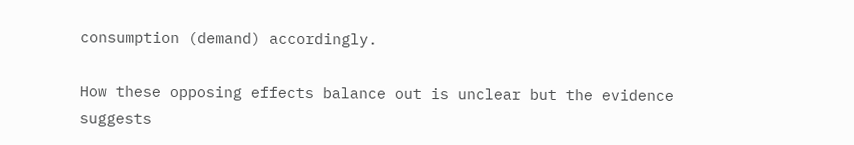consumption (demand) accordingly.

How these opposing effects balance out is unclear but the evidence suggests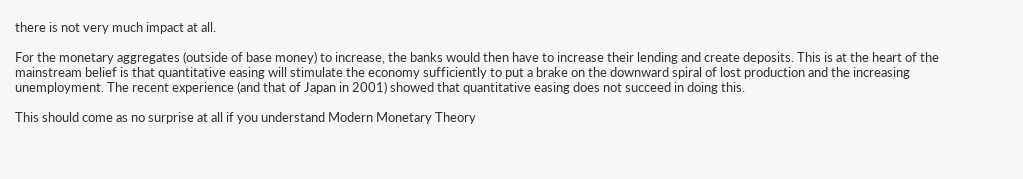there is not very much impact at all.

For the monetary aggregates (outside of base money) to increase, the banks would then have to increase their lending and create deposits. This is at the heart of the mainstream belief is that quantitative easing will stimulate the economy sufficiently to put a brake on the downward spiral of lost production and the increasing unemployment. The recent experience (and that of Japan in 2001) showed that quantitative easing does not succeed in doing this.

This should come as no surprise at all if you understand Modern Monetary Theory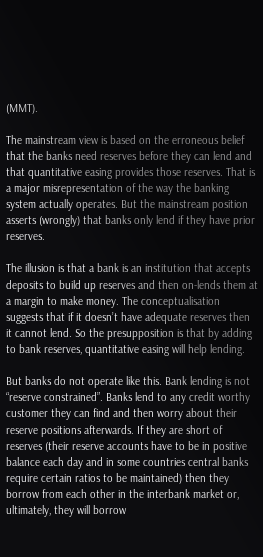(MMT).

The mainstream view is based on the erroneous belief that the banks need reserves before they can lend and that quantitative easing provides those reserves. That is a major misrepresentation of the way the banking system actually operates. But the mainstream position asserts (wrongly) that banks only lend if they have prior reserves.

The illusion is that a bank is an institution that accepts deposits to build up reserves and then on-lends them at a margin to make money. The conceptualisation suggests that if it doesn’t have adequate reserves then it cannot lend. So the presupposition is that by adding to bank reserves, quantitative easing will help lending.

But banks do not operate like this. Bank lending is not “reserve constrained”. Banks lend to any credit worthy customer they can find and then worry about their reserve positions afterwards. If they are short of reserves (their reserve accounts have to be in positive balance each day and in some countries central banks require certain ratios to be maintained) then they borrow from each other in the interbank market or, ultimately, they will borrow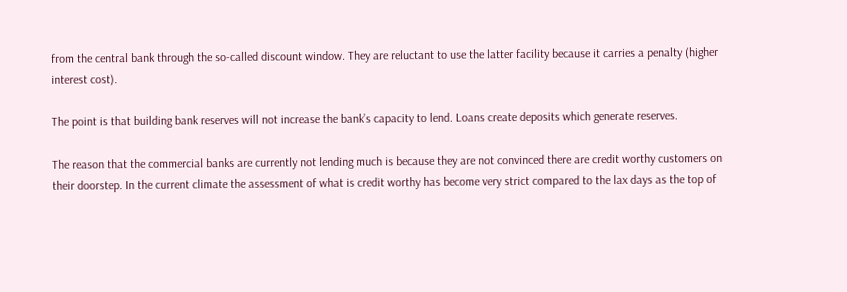from the central bank through the so-called discount window. They are reluctant to use the latter facility because it carries a penalty (higher interest cost).

The point is that building bank reserves will not increase the bank’s capacity to lend. Loans create deposits which generate reserves.

The reason that the commercial banks are currently not lending much is because they are not convinced there are credit worthy customers on their doorstep. In the current climate the assessment of what is credit worthy has become very strict compared to the lax days as the top of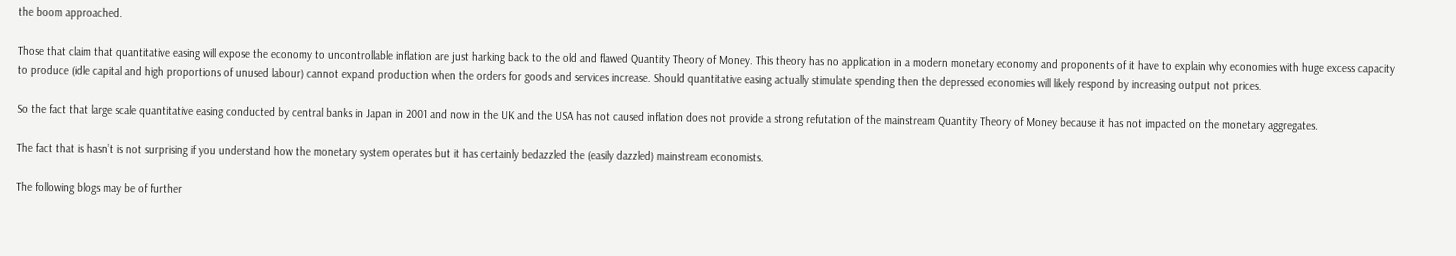the boom approached.

Those that claim that quantitative easing will expose the economy to uncontrollable inflation are just harking back to the old and flawed Quantity Theory of Money. This theory has no application in a modern monetary economy and proponents of it have to explain why economies with huge excess capacity to produce (idle capital and high proportions of unused labour) cannot expand production when the orders for goods and services increase. Should quantitative easing actually stimulate spending then the depressed economies will likely respond by increasing output not prices.

So the fact that large scale quantitative easing conducted by central banks in Japan in 2001 and now in the UK and the USA has not caused inflation does not provide a strong refutation of the mainstream Quantity Theory of Money because it has not impacted on the monetary aggregates.

The fact that is hasn’t is not surprising if you understand how the monetary system operates but it has certainly bedazzled the (easily dazzled) mainstream economists.

The following blogs may be of further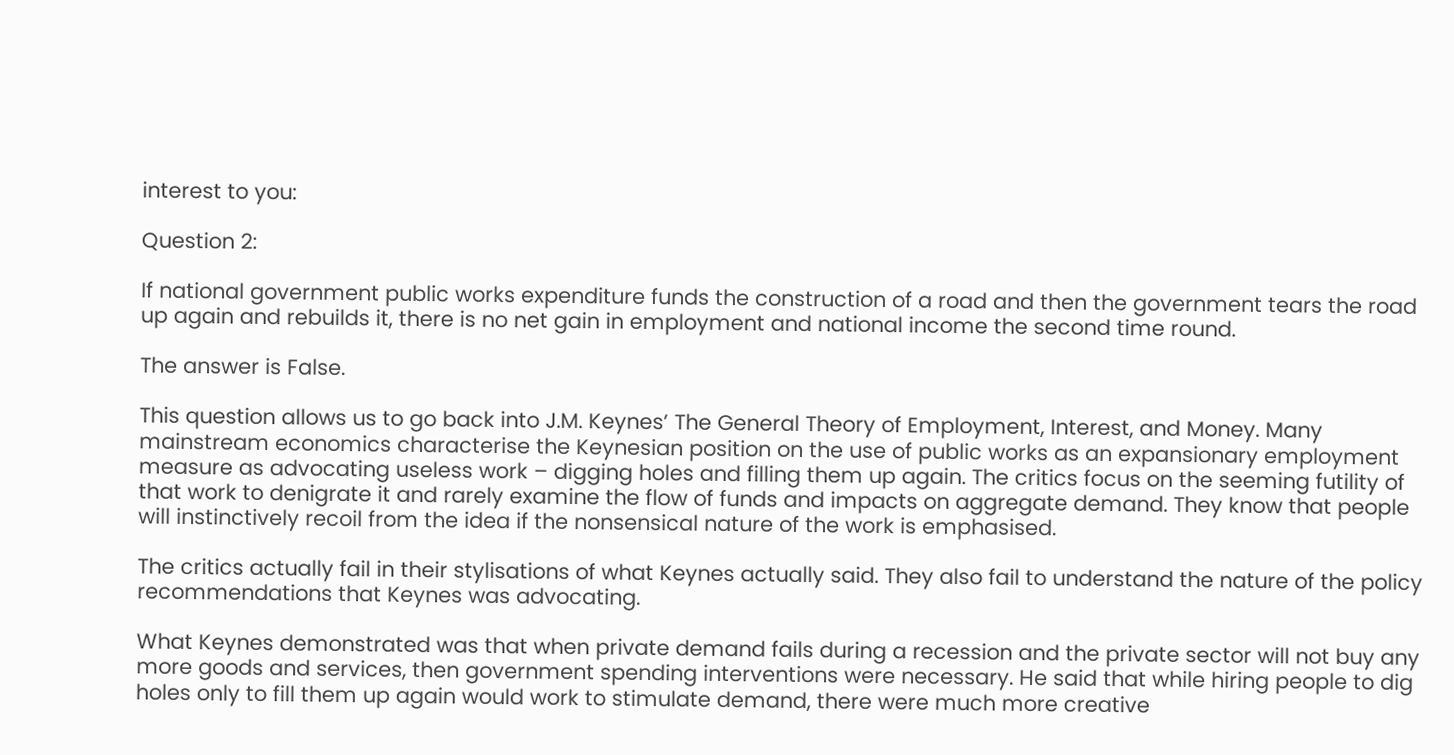interest to you:

Question 2:

If national government public works expenditure funds the construction of a road and then the government tears the road up again and rebuilds it, there is no net gain in employment and national income the second time round.

The answer is False.

This question allows us to go back into J.M. Keynes’ The General Theory of Employment, Interest, and Money. Many mainstream economics characterise the Keynesian position on the use of public works as an expansionary employment measure as advocating useless work – digging holes and filling them up again. The critics focus on the seeming futility of that work to denigrate it and rarely examine the flow of funds and impacts on aggregate demand. They know that people will instinctively recoil from the idea if the nonsensical nature of the work is emphasised.

The critics actually fail in their stylisations of what Keynes actually said. They also fail to understand the nature of the policy recommendations that Keynes was advocating.

What Keynes demonstrated was that when private demand fails during a recession and the private sector will not buy any more goods and services, then government spending interventions were necessary. He said that while hiring people to dig holes only to fill them up again would work to stimulate demand, there were much more creative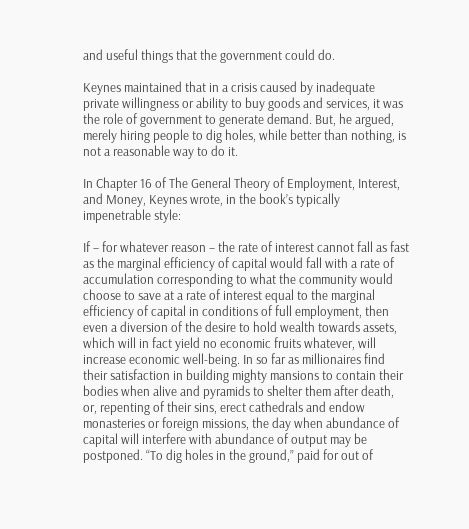and useful things that the government could do.

Keynes maintained that in a crisis caused by inadequate private willingness or ability to buy goods and services, it was the role of government to generate demand. But, he argued, merely hiring people to dig holes, while better than nothing, is not a reasonable way to do it.

In Chapter 16 of The General Theory of Employment, Interest, and Money, Keynes wrote, in the book’s typically impenetrable style:

If – for whatever reason – the rate of interest cannot fall as fast as the marginal efficiency of capital would fall with a rate of accumulation corresponding to what the community would choose to save at a rate of interest equal to the marginal efficiency of capital in conditions of full employment, then even a diversion of the desire to hold wealth towards assets, which will in fact yield no economic fruits whatever, will increase economic well-being. In so far as millionaires find their satisfaction in building mighty mansions to contain their bodies when alive and pyramids to shelter them after death, or, repenting of their sins, erect cathedrals and endow monasteries or foreign missions, the day when abundance of capital will interfere with abundance of output may be postponed. “To dig holes in the ground,” paid for out of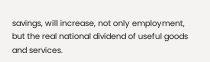savings, will increase, not only employment, but the real national dividend of useful goods and services.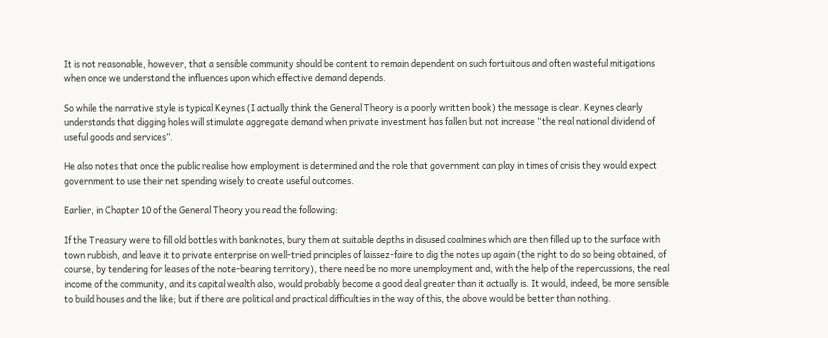It is not reasonable, however, that a sensible community should be content to remain dependent on such fortuitous and often wasteful mitigations when once we understand the influences upon which effective demand depends.

So while the narrative style is typical Keynes (I actually think the General Theory is a poorly written book) the message is clear. Keynes clearly understands that digging holes will stimulate aggregate demand when private investment has fallen but not increase “the real national dividend of useful goods and services”.

He also notes that once the public realise how employment is determined and the role that government can play in times of crisis they would expect government to use their net spending wisely to create useful outcomes.

Earlier, in Chapter 10 of the General Theory you read the following:

If the Treasury were to fill old bottles with banknotes, bury them at suitable depths in disused coalmines which are then filled up to the surface with town rubbish, and leave it to private enterprise on well-tried principles of laissez-faire to dig the notes up again (the right to do so being obtained, of course, by tendering for leases of the note-bearing territory), there need be no more unemployment and, with the help of the repercussions, the real income of the community, and its capital wealth also, would probably become a good deal greater than it actually is. It would, indeed, be more sensible to build houses and the like; but if there are political and practical difficulties in the way of this, the above would be better than nothing.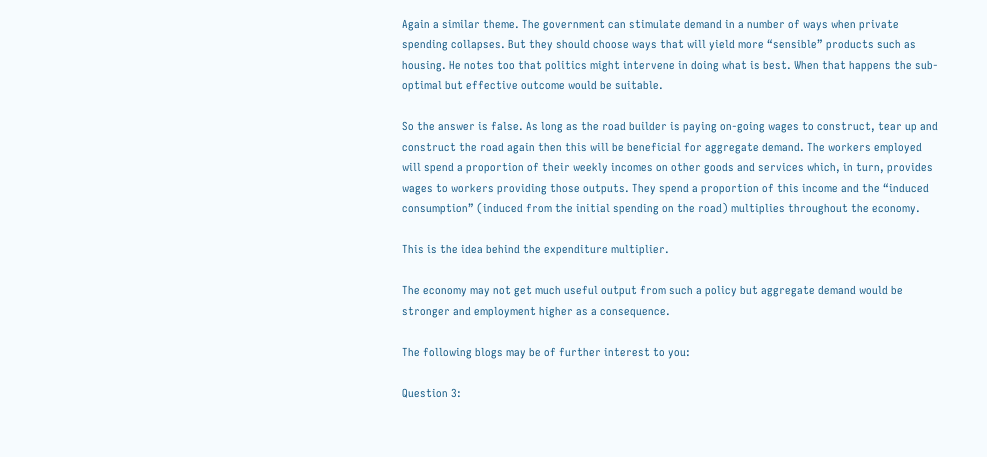Again a similar theme. The government can stimulate demand in a number of ways when private spending collapses. But they should choose ways that will yield more “sensible” products such as housing. He notes too that politics might intervene in doing what is best. When that happens the sub-optimal but effective outcome would be suitable.

So the answer is false. As long as the road builder is paying on-going wages to construct, tear up and construct the road again then this will be beneficial for aggregate demand. The workers employed will spend a proportion of their weekly incomes on other goods and services which, in turn, provides wages to workers providing those outputs. They spend a proportion of this income and the “induced consumption” (induced from the initial spending on the road) multiplies throughout the economy.

This is the idea behind the expenditure multiplier.

The economy may not get much useful output from such a policy but aggregate demand would be stronger and employment higher as a consequence.

The following blogs may be of further interest to you:

Question 3: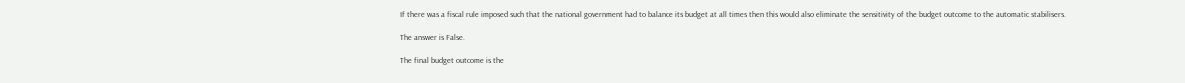If there was a fiscal rule imposed such that the national government had to balance its budget at all times then this would also eliminate the sensitivity of the budget outcome to the automatic stabilisers.

The answer is False.

The final budget outcome is the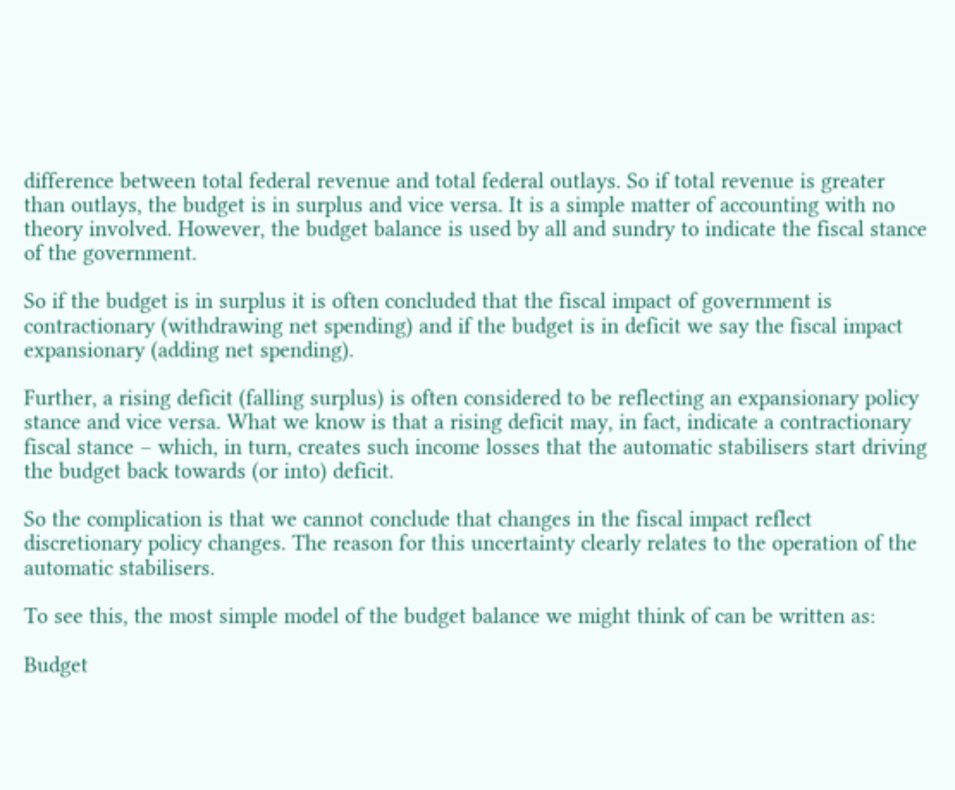difference between total federal revenue and total federal outlays. So if total revenue is greater than outlays, the budget is in surplus and vice versa. It is a simple matter of accounting with no theory involved. However, the budget balance is used by all and sundry to indicate the fiscal stance of the government.

So if the budget is in surplus it is often concluded that the fiscal impact of government is contractionary (withdrawing net spending) and if the budget is in deficit we say the fiscal impact expansionary (adding net spending).

Further, a rising deficit (falling surplus) is often considered to be reflecting an expansionary policy stance and vice versa. What we know is that a rising deficit may, in fact, indicate a contractionary fiscal stance – which, in turn, creates such income losses that the automatic stabilisers start driving the budget back towards (or into) deficit.

So the complication is that we cannot conclude that changes in the fiscal impact reflect discretionary policy changes. The reason for this uncertainty clearly relates to the operation of the automatic stabilisers.

To see this, the most simple model of the budget balance we might think of can be written as:

Budget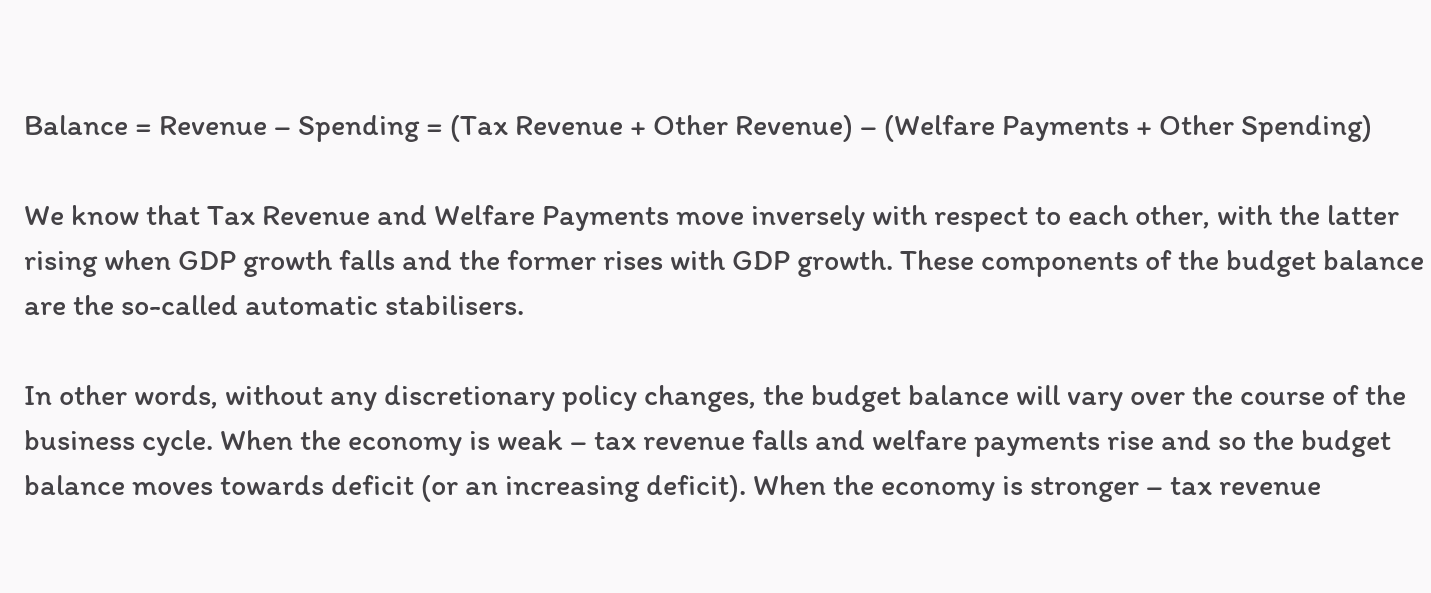Balance = Revenue – Spending = (Tax Revenue + Other Revenue) – (Welfare Payments + Other Spending)

We know that Tax Revenue and Welfare Payments move inversely with respect to each other, with the latter rising when GDP growth falls and the former rises with GDP growth. These components of the budget balance are the so-called automatic stabilisers.

In other words, without any discretionary policy changes, the budget balance will vary over the course of the business cycle. When the economy is weak – tax revenue falls and welfare payments rise and so the budget balance moves towards deficit (or an increasing deficit). When the economy is stronger – tax revenue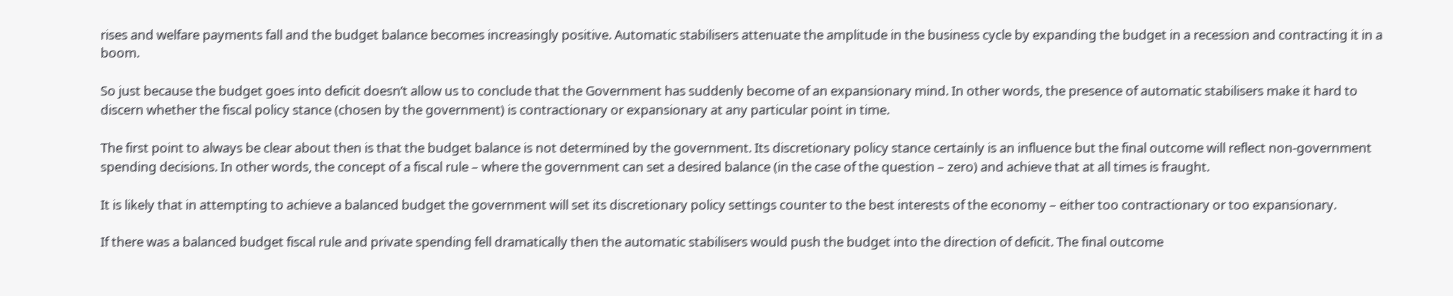rises and welfare payments fall and the budget balance becomes increasingly positive. Automatic stabilisers attenuate the amplitude in the business cycle by expanding the budget in a recession and contracting it in a boom.

So just because the budget goes into deficit doesn’t allow us to conclude that the Government has suddenly become of an expansionary mind. In other words, the presence of automatic stabilisers make it hard to discern whether the fiscal policy stance (chosen by the government) is contractionary or expansionary at any particular point in time.

The first point to always be clear about then is that the budget balance is not determined by the government. Its discretionary policy stance certainly is an influence but the final outcome will reflect non-government spending decisions. In other words, the concept of a fiscal rule – where the government can set a desired balance (in the case of the question – zero) and achieve that at all times is fraught.

It is likely that in attempting to achieve a balanced budget the government will set its discretionary policy settings counter to the best interests of the economy – either too contractionary or too expansionary.

If there was a balanced budget fiscal rule and private spending fell dramatically then the automatic stabilisers would push the budget into the direction of deficit. The final outcome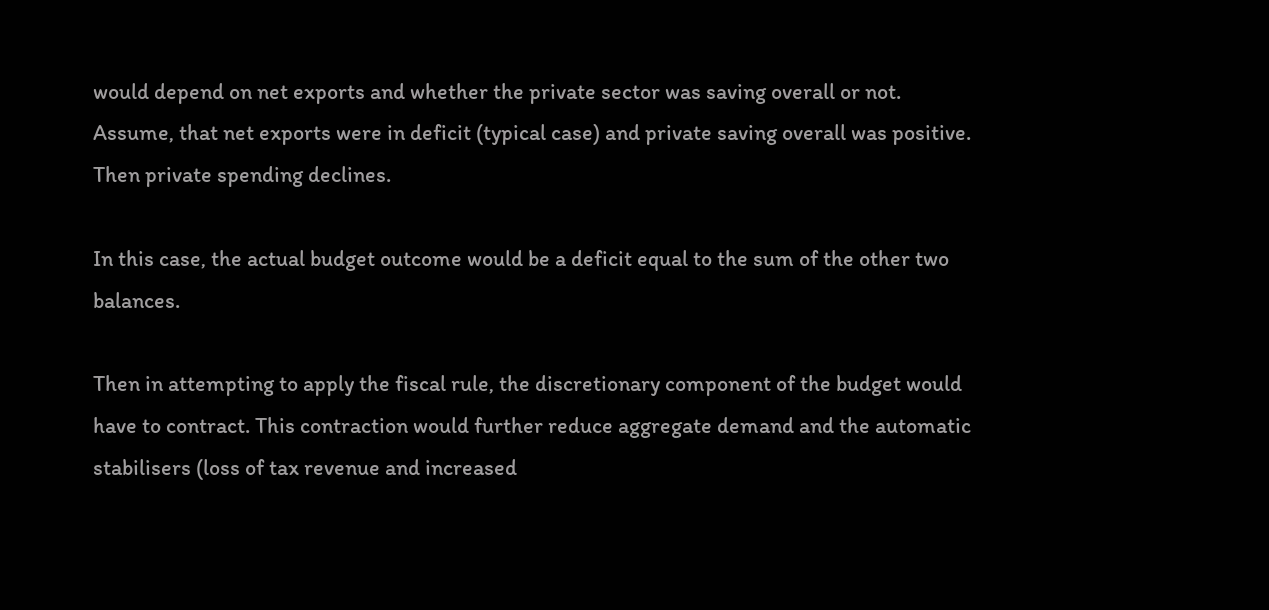would depend on net exports and whether the private sector was saving overall or not. Assume, that net exports were in deficit (typical case) and private saving overall was positive. Then private spending declines.

In this case, the actual budget outcome would be a deficit equal to the sum of the other two balances.

Then in attempting to apply the fiscal rule, the discretionary component of the budget would have to contract. This contraction would further reduce aggregate demand and the automatic stabilisers (loss of tax revenue and increased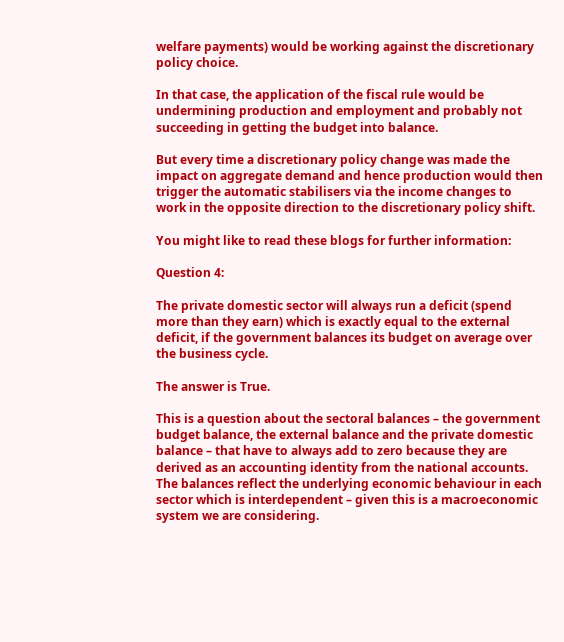welfare payments) would be working against the discretionary policy choice.

In that case, the application of the fiscal rule would be undermining production and employment and probably not succeeding in getting the budget into balance.

But every time a discretionary policy change was made the impact on aggregate demand and hence production would then trigger the automatic stabilisers via the income changes to work in the opposite direction to the discretionary policy shift.

You might like to read these blogs for further information:

Question 4:

The private domestic sector will always run a deficit (spend more than they earn) which is exactly equal to the external deficit, if the government balances its budget on average over the business cycle.

The answer is True.

This is a question about the sectoral balances – the government budget balance, the external balance and the private domestic balance – that have to always add to zero because they are derived as an accounting identity from the national accounts. The balances reflect the underlying economic behaviour in each sector which is interdependent – given this is a macroeconomic system we are considering.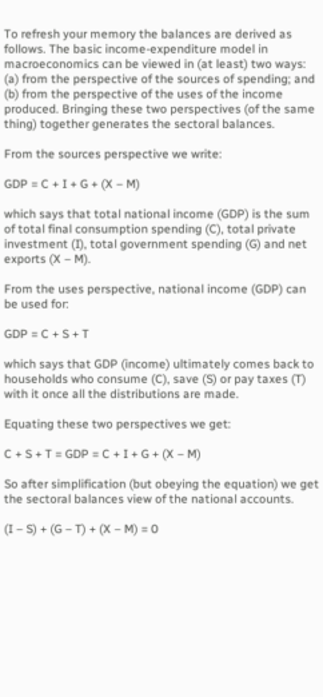To refresh your memory the balances are derived as follows. The basic income-expenditure model in macroeconomics can be viewed in (at least) two ways: (a) from the perspective of the sources of spending; and (b) from the perspective of the uses of the income produced. Bringing these two perspectives (of the same thing) together generates the sectoral balances.

From the sources perspective we write:

GDP = C + I + G + (X – M)

which says that total national income (GDP) is the sum of total final consumption spending (C), total private investment (I), total government spending (G) and net exports (X – M).

From the uses perspective, national income (GDP) can be used for:

GDP = C + S + T

which says that GDP (income) ultimately comes back to households who consume (C), save (S) or pay taxes (T) with it once all the distributions are made.

Equating these two perspectives we get:

C + S + T = GDP = C + I + G + (X – M)

So after simplification (but obeying the equation) we get the sectoral balances view of the national accounts.

(I – S) + (G – T) + (X – M) = 0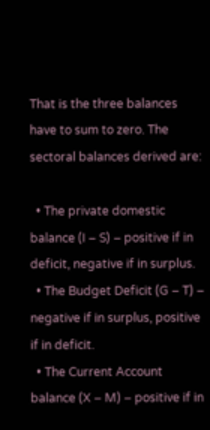That is the three balances have to sum to zero. The sectoral balances derived are:

  • The private domestic balance (I – S) – positive if in deficit, negative if in surplus.
  • The Budget Deficit (G – T) – negative if in surplus, positive if in deficit.
  • The Current Account balance (X – M) – positive if in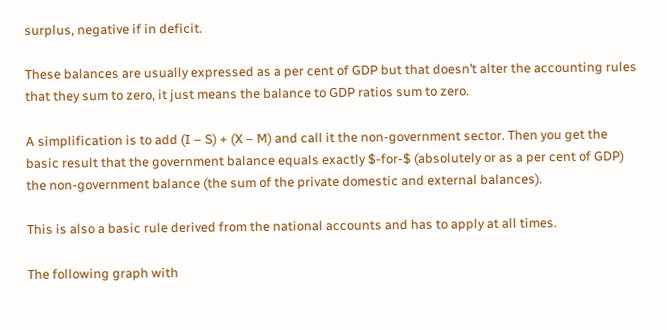surplus, negative if in deficit.

These balances are usually expressed as a per cent of GDP but that doesn’t alter the accounting rules that they sum to zero, it just means the balance to GDP ratios sum to zero.

A simplification is to add (I – S) + (X – M) and call it the non-government sector. Then you get the basic result that the government balance equals exactly $-for-$ (absolutely or as a per cent of GDP) the non-government balance (the sum of the private domestic and external balances).

This is also a basic rule derived from the national accounts and has to apply at all times.

The following graph with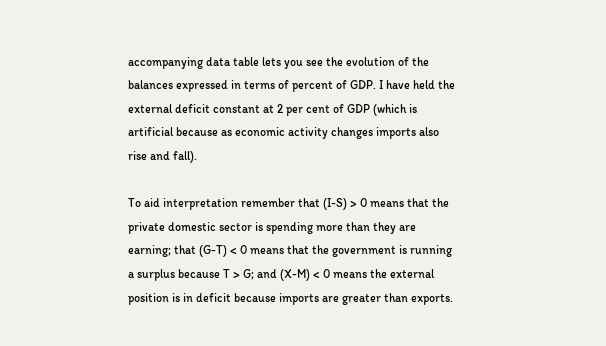accompanying data table lets you see the evolution of the balances expressed in terms of percent of GDP. I have held the external deficit constant at 2 per cent of GDP (which is artificial because as economic activity changes imports also rise and fall).

To aid interpretation remember that (I-S) > 0 means that the private domestic sector is spending more than they are earning; that (G-T) < 0 means that the government is running a surplus because T > G; and (X-M) < 0 means the external position is in deficit because imports are greater than exports.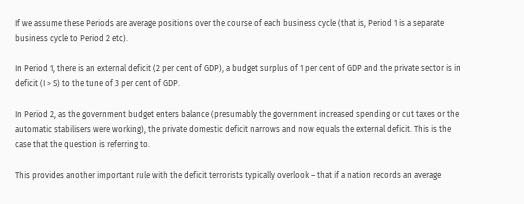If we assume these Periods are average positions over the course of each business cycle (that is, Period 1 is a separate business cycle to Period 2 etc).

In Period 1, there is an external deficit (2 per cent of GDP), a budget surplus of 1 per cent of GDP and the private sector is in deficit (I > S) to the tune of 3 per cent of GDP.

In Period 2, as the government budget enters balance (presumably the government increased spending or cut taxes or the automatic stabilisers were working), the private domestic deficit narrows and now equals the external deficit. This is the case that the question is referring to.

This provides another important rule with the deficit terrorists typically overlook – that if a nation records an average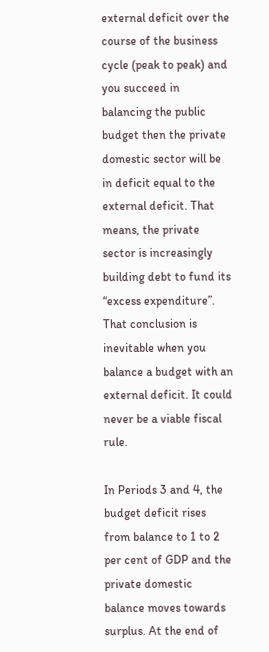external deficit over the course of the business cycle (peak to peak) and you succeed in balancing the public budget then the private domestic sector will be in deficit equal to the external deficit. That means, the private sector is increasingly building debt to fund its “excess expenditure”. That conclusion is inevitable when you balance a budget with an external deficit. It could never be a viable fiscal rule.

In Periods 3 and 4, the budget deficit rises from balance to 1 to 2 per cent of GDP and the private domestic balance moves towards surplus. At the end of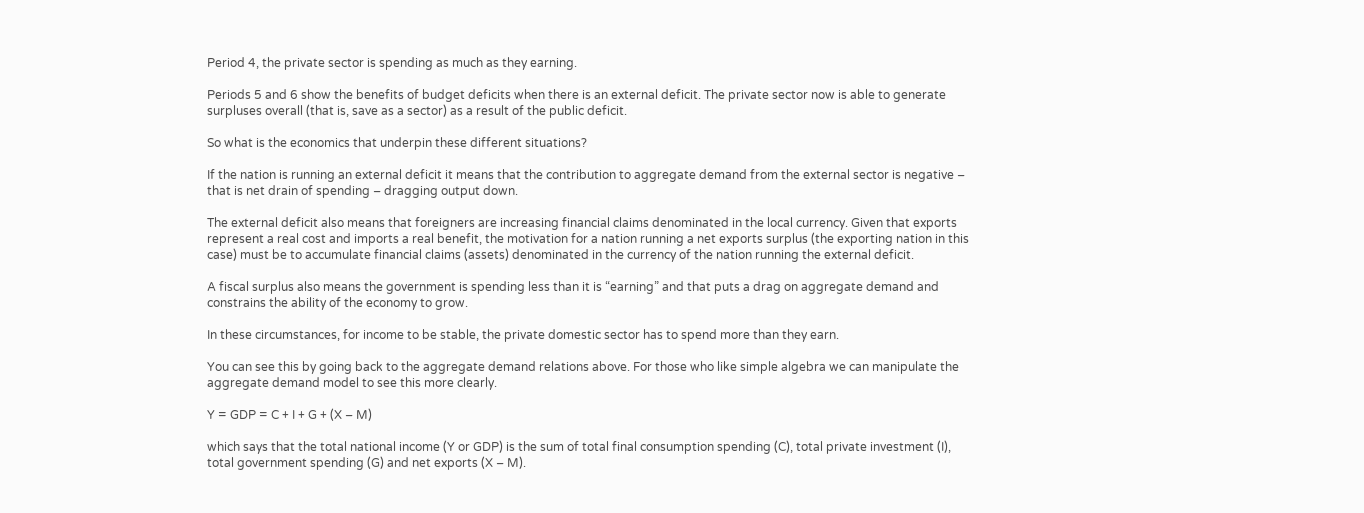Period 4, the private sector is spending as much as they earning.

Periods 5 and 6 show the benefits of budget deficits when there is an external deficit. The private sector now is able to generate surpluses overall (that is, save as a sector) as a result of the public deficit.

So what is the economics that underpin these different situations?

If the nation is running an external deficit it means that the contribution to aggregate demand from the external sector is negative – that is net drain of spending – dragging output down.

The external deficit also means that foreigners are increasing financial claims denominated in the local currency. Given that exports represent a real cost and imports a real benefit, the motivation for a nation running a net exports surplus (the exporting nation in this case) must be to accumulate financial claims (assets) denominated in the currency of the nation running the external deficit.

A fiscal surplus also means the government is spending less than it is “earning” and that puts a drag on aggregate demand and constrains the ability of the economy to grow.

In these circumstances, for income to be stable, the private domestic sector has to spend more than they earn.

You can see this by going back to the aggregate demand relations above. For those who like simple algebra we can manipulate the aggregate demand model to see this more clearly.

Y = GDP = C + I + G + (X – M)

which says that the total national income (Y or GDP) is the sum of total final consumption spending (C), total private investment (I), total government spending (G) and net exports (X – M).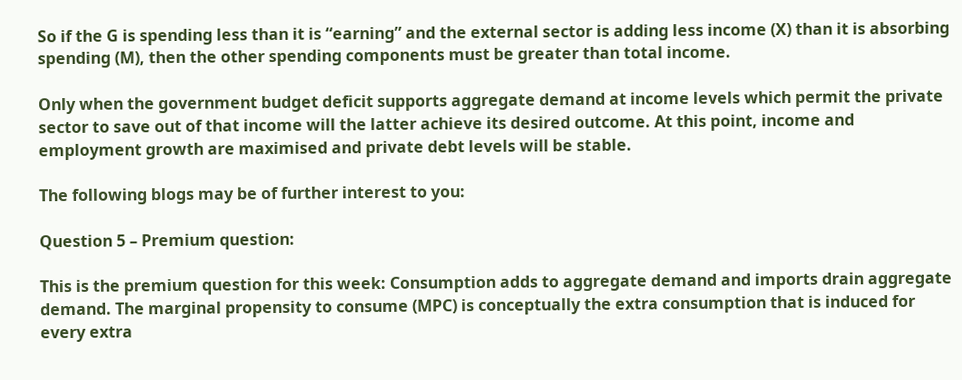So if the G is spending less than it is “earning” and the external sector is adding less income (X) than it is absorbing spending (M), then the other spending components must be greater than total income.

Only when the government budget deficit supports aggregate demand at income levels which permit the private sector to save out of that income will the latter achieve its desired outcome. At this point, income and employment growth are maximised and private debt levels will be stable.

The following blogs may be of further interest to you:

Question 5 – Premium question:

This is the premium question for this week: Consumption adds to aggregate demand and imports drain aggregate demand. The marginal propensity to consume (MPC) is conceptually the extra consumption that is induced for every extra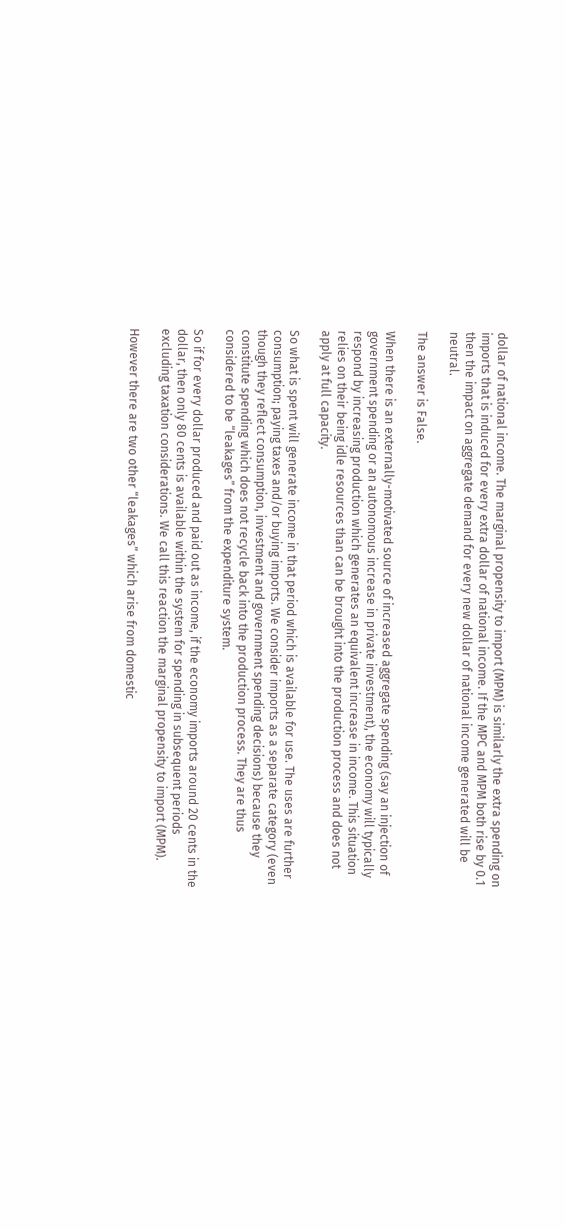dollar of national income. The marginal propensity to import (MPM) is similarly the extra spending on imports that is induced for every extra dollar of national income. If the MPC and MPM both rise by 0.1 then the impact on aggregate demand for every new dollar of national income generated will be neutral.

The answer is False.

When there is an externally-motivated source of increased aggregate spending (say an injection of government spending or an autonomous increase in private investment), the economy will typically respond by increasing production which generates an equivalent increase in income. This situation relies on their being idle resources than can be brought into the production process and does not apply at full capacity.

So what is spent will generate income in that period which is available for use. The uses are further consumption; paying taxes and/or buying imports. We consider imports as a separate category (even though they reflect consumption, investment and government spending decisions) because they constitute spending which does not recycle back into the production process. They are thus considered to be “leakages” from the expenditure system.

So if for every dollar produced and paid out as income, if the economy imports around 20 cents in the dollar, then only 80 cents is available within the system for spending in subsequent periods excluding taxation considerations. We call this reaction the marginal propensity to import (MPM).

However there are two other “leakages” which arise from domestic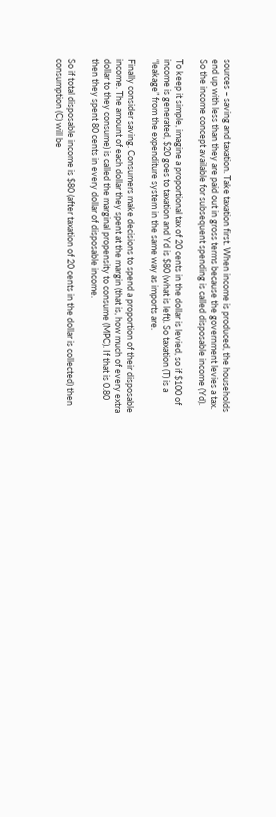sources – saving and taxation. Take taxation first. When income is produced, the households end up with less than they are paid out in gross terms because the government levies a tax. So the income concept available for subsequent spending is called disposable income (Yd).

To keep it simple, imagine a proportional tax of 20 cents in the dollar is levied, so if $100 of income is generated, $20 goes to taxation and Yd is $80 (what is left). So taxation (T) is a “leakage” from the expenditure system in the same way as imports are.

Finally consider saving. Consumers make decisions to spend a proportion of their disposable income. The amount of each dollar they spent at the margin (that is, how much of every extra dollar to they consume) is called the marginal propensity to consume (MPC). If that is 0.80 then they spent 80 cents in every dollar of disposable income.

So if total disposable income is $80 (after taxation of 20 cents in the dollar is collected) then consumption (C) will be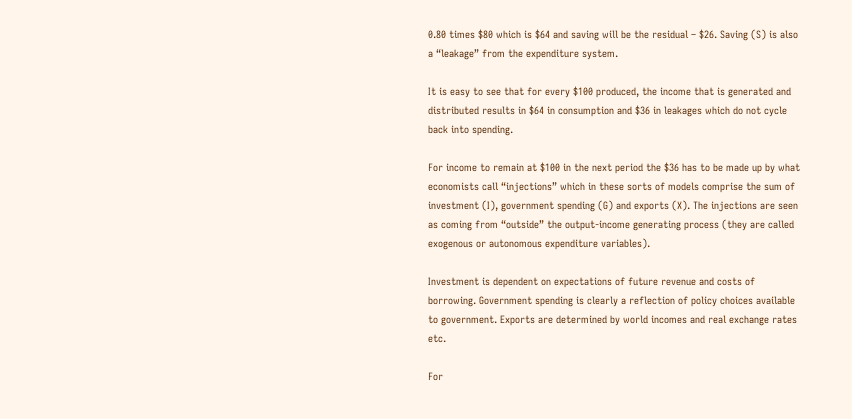0.80 times $80 which is $64 and saving will be the residual – $26. Saving (S) is also a “leakage” from the expenditure system.

It is easy to see that for every $100 produced, the income that is generated and distributed results in $64 in consumption and $36 in leakages which do not cycle back into spending.

For income to remain at $100 in the next period the $36 has to be made up by what economists call “injections” which in these sorts of models comprise the sum of investment (I), government spending (G) and exports (X). The injections are seen as coming from “outside” the output-income generating process (they are called exogenous or autonomous expenditure variables).

Investment is dependent on expectations of future revenue and costs of borrowing. Government spending is clearly a reflection of policy choices available to government. Exports are determined by world incomes and real exchange rates etc.

For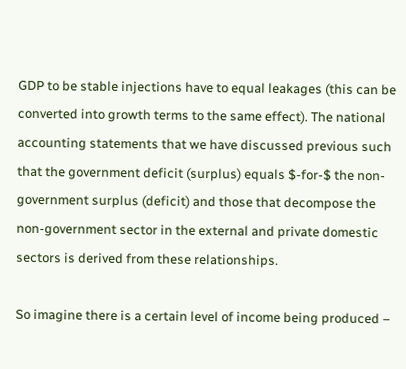GDP to be stable injections have to equal leakages (this can be converted into growth terms to the same effect). The national accounting statements that we have discussed previous such that the government deficit (surplus) equals $-for-$ the non-government surplus (deficit) and those that decompose the non-government sector in the external and private domestic sectors is derived from these relationships.

So imagine there is a certain level of income being produced –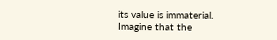its value is immaterial. Imagine that the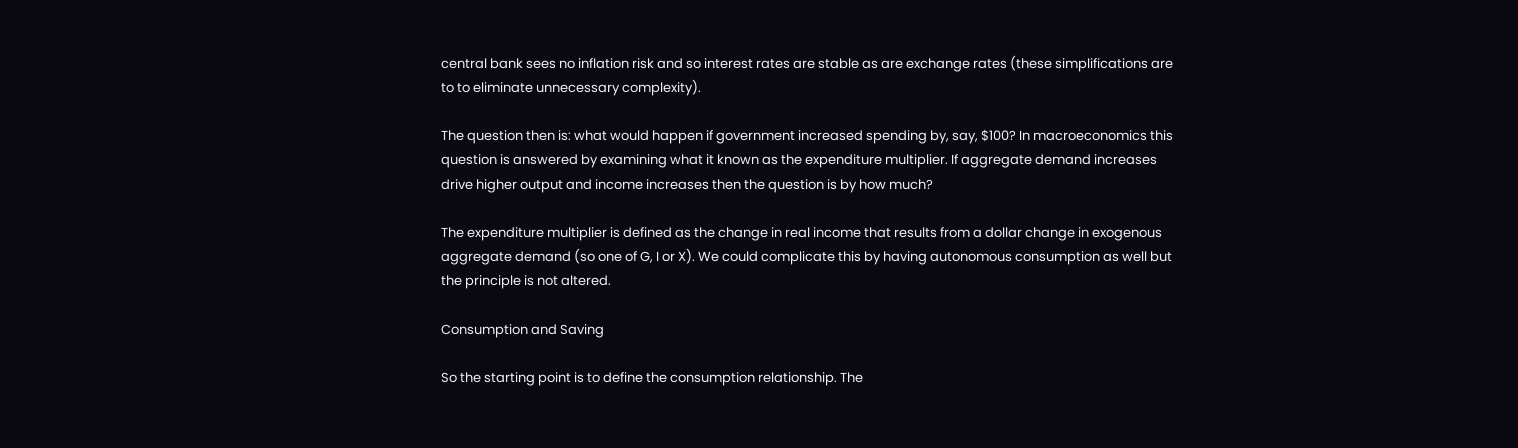central bank sees no inflation risk and so interest rates are stable as are exchange rates (these simplifications are to to eliminate unnecessary complexity).

The question then is: what would happen if government increased spending by, say, $100? In macroeconomics this question is answered by examining what it known as the expenditure multiplier. If aggregate demand increases drive higher output and income increases then the question is by how much?

The expenditure multiplier is defined as the change in real income that results from a dollar change in exogenous aggregate demand (so one of G, I or X). We could complicate this by having autonomous consumption as well but the principle is not altered.

Consumption and Saving

So the starting point is to define the consumption relationship. The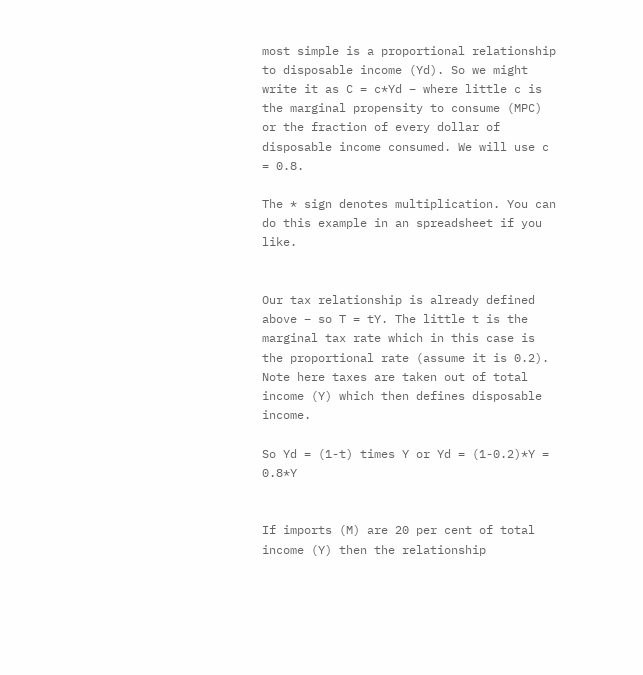most simple is a proportional relationship to disposable income (Yd). So we might write it as C = c*Yd – where little c is the marginal propensity to consume (MPC) or the fraction of every dollar of disposable income consumed. We will use c = 0.8.

The * sign denotes multiplication. You can do this example in an spreadsheet if you like.


Our tax relationship is already defined above – so T = tY. The little t is the marginal tax rate which in this case is the proportional rate (assume it is 0.2). Note here taxes are taken out of total income (Y) which then defines disposable income.

So Yd = (1-t) times Y or Yd = (1-0.2)*Y = 0.8*Y


If imports (M) are 20 per cent of total income (Y) then the relationship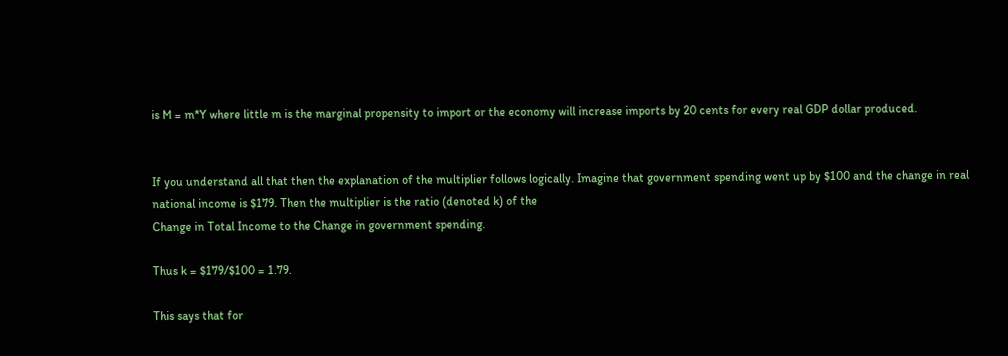is M = m*Y where little m is the marginal propensity to import or the economy will increase imports by 20 cents for every real GDP dollar produced.


If you understand all that then the explanation of the multiplier follows logically. Imagine that government spending went up by $100 and the change in real national income is $179. Then the multiplier is the ratio (denoted k) of the
Change in Total Income to the Change in government spending.

Thus k = $179/$100 = 1.79.

This says that for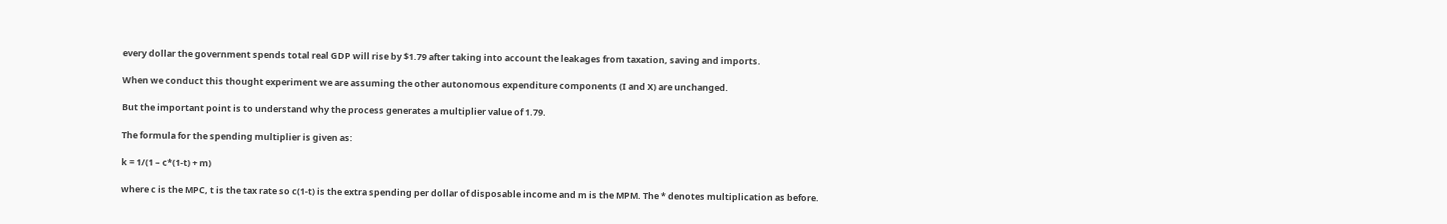every dollar the government spends total real GDP will rise by $1.79 after taking into account the leakages from taxation, saving and imports.

When we conduct this thought experiment we are assuming the other autonomous expenditure components (I and X) are unchanged.

But the important point is to understand why the process generates a multiplier value of 1.79.

The formula for the spending multiplier is given as:

k = 1/(1 – c*(1-t) + m)

where c is the MPC, t is the tax rate so c(1-t) is the extra spending per dollar of disposable income and m is the MPM. The * denotes multiplication as before.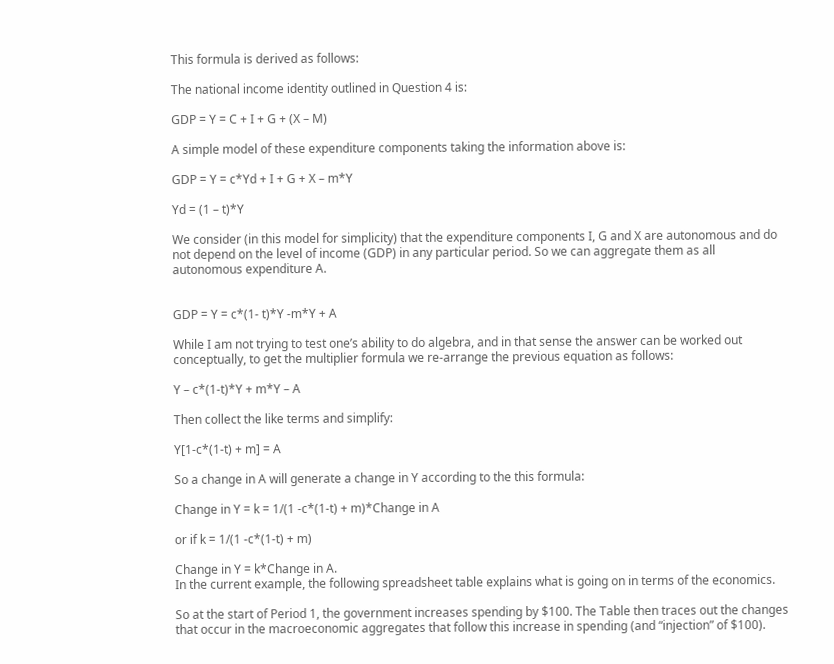This formula is derived as follows:

The national income identity outlined in Question 4 is:

GDP = Y = C + I + G + (X – M)

A simple model of these expenditure components taking the information above is:

GDP = Y = c*Yd + I + G + X – m*Y

Yd = (1 – t)*Y

We consider (in this model for simplicity) that the expenditure components I, G and X are autonomous and do not depend on the level of income (GDP) in any particular period. So we can aggregate them as all autonomous expenditure A.


GDP = Y = c*(1- t)*Y -m*Y + A

While I am not trying to test one’s ability to do algebra, and in that sense the answer can be worked out conceptually, to get the multiplier formula we re-arrange the previous equation as follows:

Y – c*(1-t)*Y + m*Y – A

Then collect the like terms and simplify:

Y[1-c*(1-t) + m] = A

So a change in A will generate a change in Y according to the this formula:

Change in Y = k = 1/(1 -c*(1-t) + m)*Change in A

or if k = 1/(1 -c*(1-t) + m)

Change in Y = k*Change in A.
In the current example, the following spreadsheet table explains what is going on in terms of the economics.

So at the start of Period 1, the government increases spending by $100. The Table then traces out the changes that occur in the macroeconomic aggregates that follow this increase in spending (and “injection” of $100).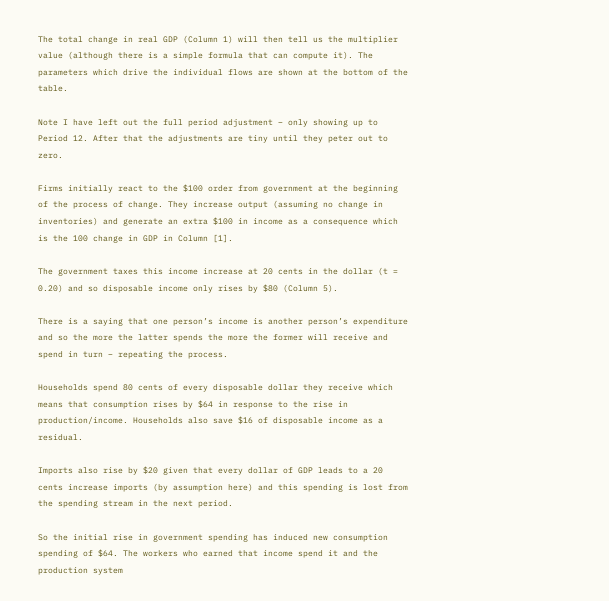The total change in real GDP (Column 1) will then tell us the multiplier value (although there is a simple formula that can compute it). The parameters which drive the individual flows are shown at the bottom of the table.

Note I have left out the full period adjustment – only showing up to Period 12. After that the adjustments are tiny until they peter out to zero.

Firms initially react to the $100 order from government at the beginning of the process of change. They increase output (assuming no change in inventories) and generate an extra $100 in income as a consequence which is the 100 change in GDP in Column [1].

The government taxes this income increase at 20 cents in the dollar (t = 0.20) and so disposable income only rises by $80 (Column 5).

There is a saying that one person’s income is another person’s expenditure and so the more the latter spends the more the former will receive and spend in turn – repeating the process.

Households spend 80 cents of every disposable dollar they receive which means that consumption rises by $64 in response to the rise in production/income. Households also save $16 of disposable income as a residual.

Imports also rise by $20 given that every dollar of GDP leads to a 20 cents increase imports (by assumption here) and this spending is lost from the spending stream in the next period.

So the initial rise in government spending has induced new consumption spending of $64. The workers who earned that income spend it and the production system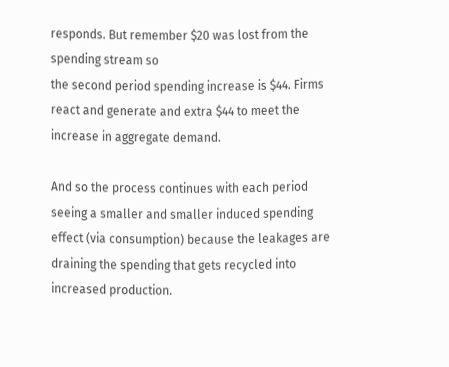responds. But remember $20 was lost from the spending stream so
the second period spending increase is $44. Firms react and generate and extra $44 to meet the increase in aggregate demand.

And so the process continues with each period seeing a smaller and smaller induced spending effect (via consumption) because the leakages are draining the spending that gets recycled into increased production.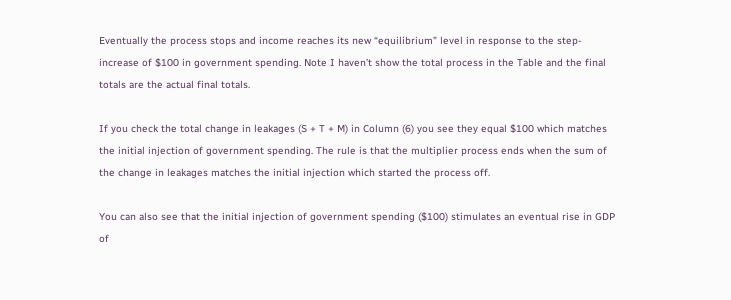Eventually the process stops and income reaches its new “equilibrium” level in response to the step-increase of $100 in government spending. Note I haven’t show the total process in the Table and the final totals are the actual final totals.

If you check the total change in leakages (S + T + M) in Column (6) you see they equal $100 which matches the initial injection of government spending. The rule is that the multiplier process ends when the sum of the change in leakages matches the initial injection which started the process off.

You can also see that the initial injection of government spending ($100) stimulates an eventual rise in GDP of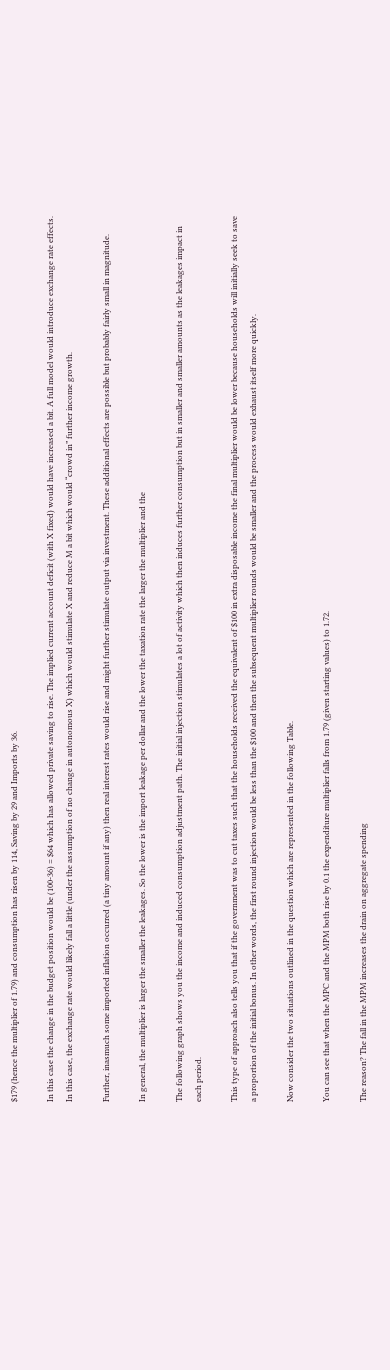$179 (hence the multiplier of 1.79) and consumption has risen by 114, Saving by 29 and Imports by 36.

In this case the change in the budget position would be (100-36) = $64 which has allowed private saving to rise. The implied current account deficit (with X fixed) would have increased a bit. A full model would introduce exchange rate effects. In this case, the exchange rate would likely fall a little (under the assumption of no change in autonomous X) which would stimulate X and reduce M a bit which would “crowd in” further income growth.

Further, inasmuch some imported inflation occurred (a tiny amount if any) then real interest rates would rise and might further stimulate output via investment. These additional effects are possible but probably fairly small in magnitude.

In general, the multiplier is larger the smaller the leakages. So the lower is the import leakage per dollar and the lower the taxation rate the larger the multiplier and the

The following graph shows you the income and induced consumption adjustment path. The initial injection stimulates a lot of activity which then induces further consumption but in smaller and smaller amounts as the leakages impact in each period.

This type of approach also tells you that if the government was to cut taxes such that the households received the equivalent of $100 in extra disposable income the final multiplier would be lower because households will initially seek to save a proportion of the initial bonus. In other words, the first round injection would be less than the $100 and then the subsequent multiplier rounds would be smaller and the process would exhaust itself more quickly.

Now consider the two situations outlined in the question which are represented in the following Table.

You can see that when the MPC and the MPM both rise by 0.1 the expenditure multiplier falls from 1.79 (given starting values) to 1.72.

The reason? The fall in the MPM increases the drain on aggregate spending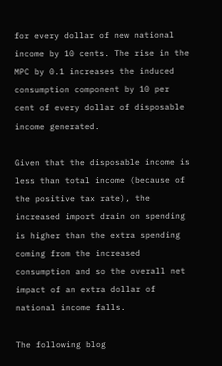for every dollar of new national income by 10 cents. The rise in the MPC by 0.1 increases the induced consumption component by 10 per cent of every dollar of disposable income generated.

Given that the disposable income is less than total income (because of the positive tax rate), the increased import drain on spending is higher than the extra spending coming from the increased consumption and so the overall net impact of an extra dollar of national income falls.

The following blog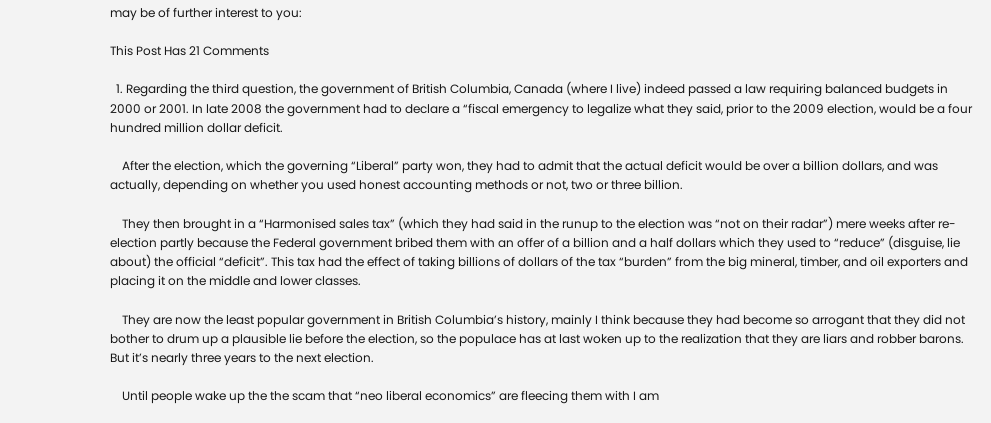may be of further interest to you:

This Post Has 21 Comments

  1. Regarding the third question, the government of British Columbia, Canada (where I live) indeed passed a law requiring balanced budgets in 2000 or 2001. In late 2008 the government had to declare a “fiscal emergency to legalize what they said, prior to the 2009 election, would be a four hundred million dollar deficit.

    After the election, which the governing “Liberal” party won, they had to admit that the actual deficit would be over a billion dollars, and was actually, depending on whether you used honest accounting methods or not, two or three billion.

    They then brought in a “Harmonised sales tax” (which they had said in the runup to the election was “not on their radar”) mere weeks after re-election partly because the Federal government bribed them with an offer of a billion and a half dollars which they used to “reduce” (disguise, lie about) the official “deficit”. This tax had the effect of taking billions of dollars of the tax “burden” from the big mineral, timber, and oil exporters and placing it on the middle and lower classes.

    They are now the least popular government in British Columbia’s history, mainly I think because they had become so arrogant that they did not bother to drum up a plausible lie before the election, so the populace has at last woken up to the realization that they are liars and robber barons. But it’s nearly three years to the next election.

    Until people wake up the the scam that “neo liberal economics” are fleecing them with I am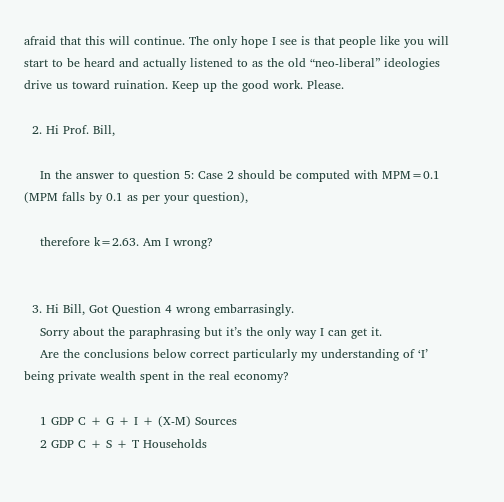afraid that this will continue. The only hope I see is that people like you will start to be heard and actually listened to as the old “neo-liberal” ideologies drive us toward ruination. Keep up the good work. Please.

  2. Hi Prof. Bill,

    In the answer to question 5: Case 2 should be computed with MPM=0.1 (MPM falls by 0.1 as per your question),

    therefore k=2.63. Am I wrong?


  3. Hi Bill, Got Question 4 wrong embarrasingly.
    Sorry about the paraphrasing but it’s the only way I can get it.
    Are the conclusions below correct particularly my understanding of ‘I’ being private wealth spent in the real economy?

    1 GDP C + G + I + (X-M) Sources
    2 GDP C + S + T Households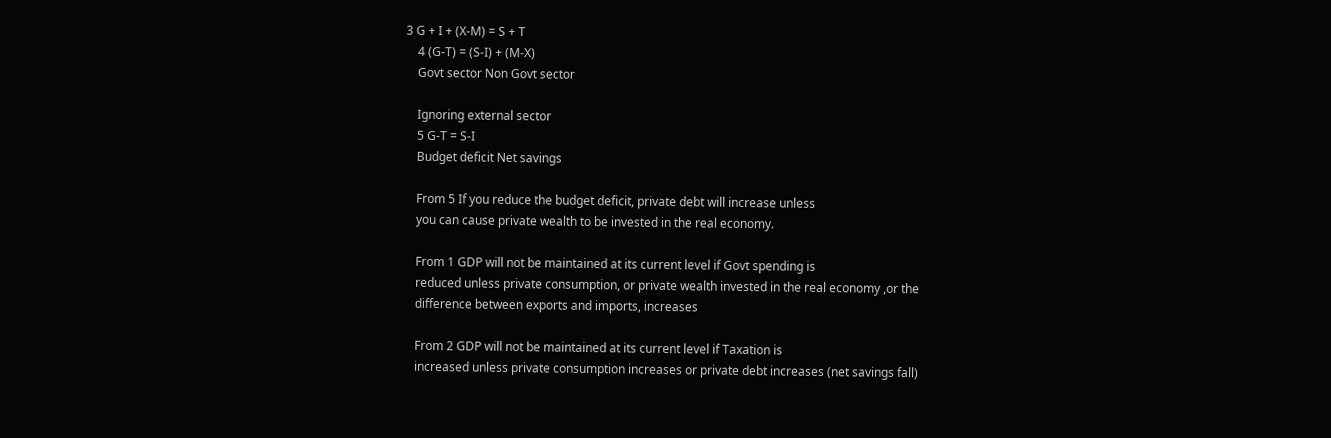3 G + I + (X-M) = S + T
    4 (G-T) = (S-I) + (M-X)
    Govt sector Non Govt sector

    Ignoring external sector
    5 G-T = S-I
    Budget deficit Net savings

    From 5 If you reduce the budget deficit, private debt will increase unless
    you can cause private wealth to be invested in the real economy.

    From 1 GDP will not be maintained at its current level if Govt spending is
    reduced unless private consumption, or private wealth invested in the real economy ,or the
    difference between exports and imports, increases

    From 2 GDP will not be maintained at its current level if Taxation is
    increased unless private consumption increases or private debt increases (net savings fall)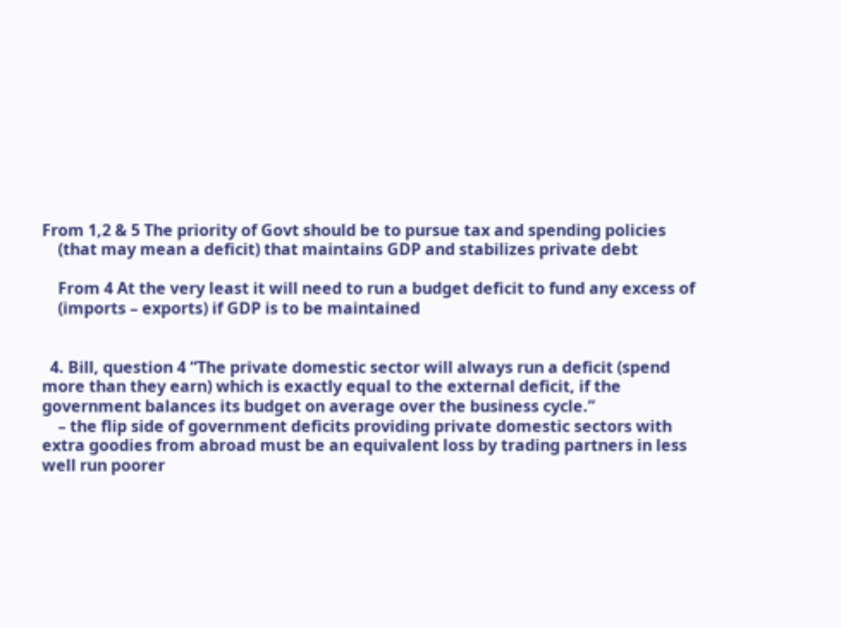From 1,2 & 5 The priority of Govt should be to pursue tax and spending policies
    (that may mean a deficit) that maintains GDP and stabilizes private debt

    From 4 At the very least it will need to run a budget deficit to fund any excess of
    (imports – exports) if GDP is to be maintained


  4. Bill, question 4 “The private domestic sector will always run a deficit (spend more than they earn) which is exactly equal to the external deficit, if the government balances its budget on average over the business cycle.”
    – the flip side of government deficits providing private domestic sectors with extra goodies from abroad must be an equivalent loss by trading partners in less well run poorer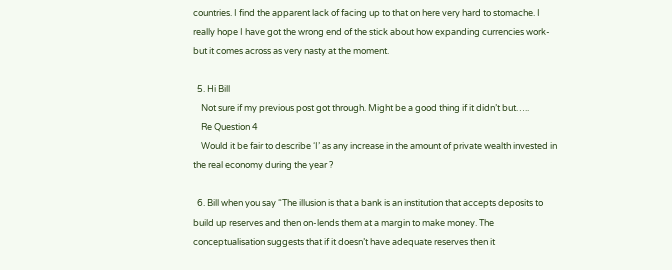countries. I find the apparent lack of facing up to that on here very hard to stomache. I really hope I have got the wrong end of the stick about how expanding currencies work- but it comes across as very nasty at the moment.

  5. Hi Bill
    Not sure if my previous post got through. Might be a good thing if it didn’t but…..
    Re Question 4
    Would it be fair to describe ‘I’ as any increase in the amount of private wealth invested in the real economy during the year ?

  6. Bill when you say “The illusion is that a bank is an institution that accepts deposits to build up reserves and then on-lends them at a margin to make money. The conceptualisation suggests that if it doesn’t have adequate reserves then it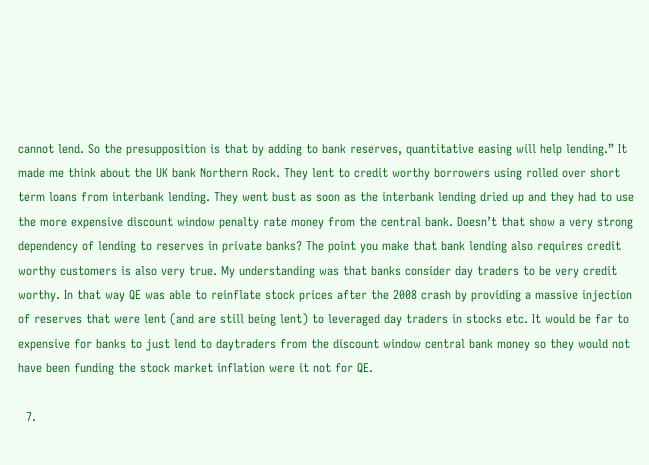cannot lend. So the presupposition is that by adding to bank reserves, quantitative easing will help lending.” It made me think about the UK bank Northern Rock. They lent to credit worthy borrowers using rolled over short term loans from interbank lending. They went bust as soon as the interbank lending dried up and they had to use the more expensive discount window penalty rate money from the central bank. Doesn’t that show a very strong dependency of lending to reserves in private banks? The point you make that bank lending also requires credit worthy customers is also very true. My understanding was that banks consider day traders to be very credit worthy. In that way QE was able to reinflate stock prices after the 2008 crash by providing a massive injection of reserves that were lent (and are still being lent) to leveraged day traders in stocks etc. It would be far to expensive for banks to just lend to daytraders from the discount window central bank money so they would not have been funding the stock market inflation were it not for QE.

  7.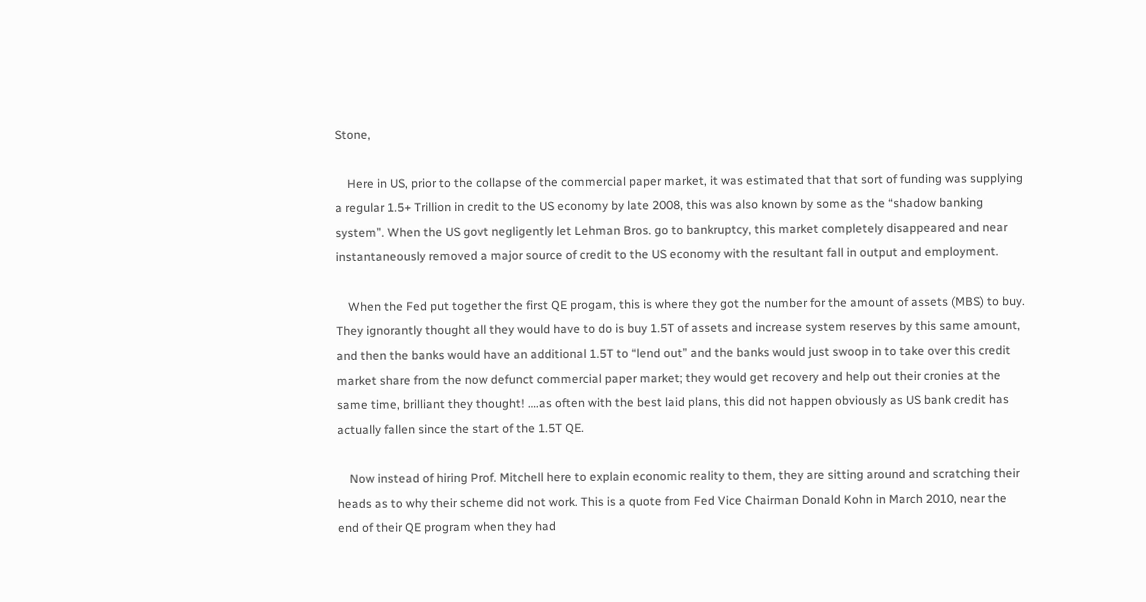Stone,

    Here in US, prior to the collapse of the commercial paper market, it was estimated that that sort of funding was supplying a regular 1.5+ Trillion in credit to the US economy by late 2008, this was also known by some as the “shadow banking system”. When the US govt negligently let Lehman Bros. go to bankruptcy, this market completely disappeared and near instantaneously removed a major source of credit to the US economy with the resultant fall in output and employment.

    When the Fed put together the first QE progam, this is where they got the number for the amount of assets (MBS) to buy. They ignorantly thought all they would have to do is buy 1.5T of assets and increase system reserves by this same amount, and then the banks would have an additional 1.5T to “lend out” and the banks would just swoop in to take over this credit market share from the now defunct commercial paper market; they would get recovery and help out their cronies at the same time, brilliant they thought! ….as often with the best laid plans, this did not happen obviously as US bank credit has actually fallen since the start of the 1.5T QE.

    Now instead of hiring Prof. Mitchell here to explain economic reality to them, they are sitting around and scratching their heads as to why their scheme did not work. This is a quote from Fed Vice Chairman Donald Kohn in March 2010, near the end of their QE program when they had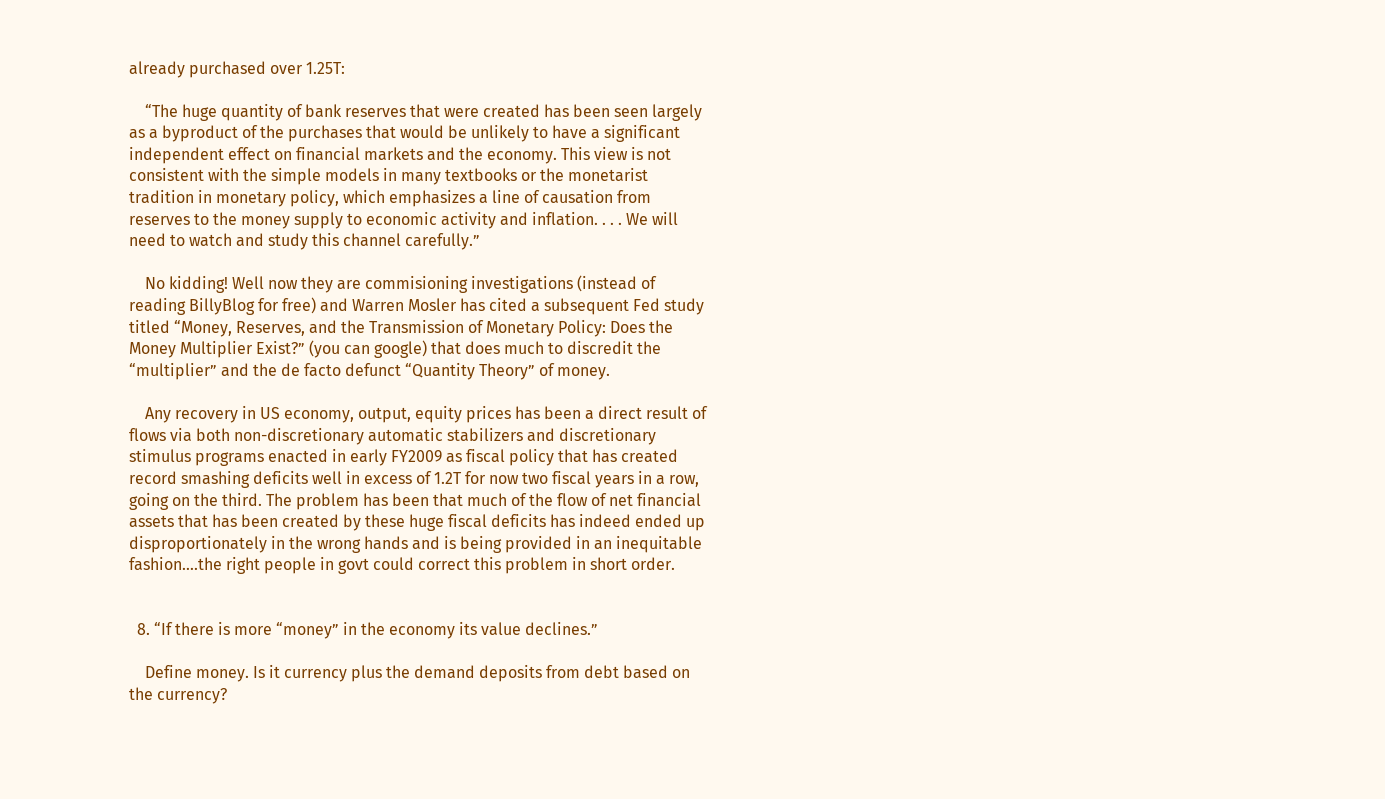already purchased over 1.25T:

    “The huge quantity of bank reserves that were created has been seen largely as a byproduct of the purchases that would be unlikely to have a significant independent effect on financial markets and the economy. This view is not consistent with the simple models in many textbooks or the monetarist tradition in monetary policy, which emphasizes a line of causation from reserves to the money supply to economic activity and inflation. . . . We will need to watch and study this channel carefully.”

    No kidding! Well now they are commisioning investigations (instead of reading BillyBlog for free) and Warren Mosler has cited a subsequent Fed study titled “Money, Reserves, and the Transmission of Monetary Policy: Does the Money Multiplier Exist?” (you can google) that does much to discredit the “multiplier” and the de facto defunct “Quantity Theory” of money.

    Any recovery in US economy, output, equity prices has been a direct result of flows via both non-discretionary automatic stabilizers and discretionary stimulus programs enacted in early FY2009 as fiscal policy that has created record smashing deficits well in excess of 1.2T for now two fiscal years in a row, going on the third. The problem has been that much of the flow of net financial assets that has been created by these huge fiscal deficits has indeed ended up disproportionately in the wrong hands and is being provided in an inequitable fashion….the right people in govt could correct this problem in short order.


  8. “If there is more “money” in the economy its value declines.”

    Define money. Is it currency plus the demand deposits from debt based on the currency?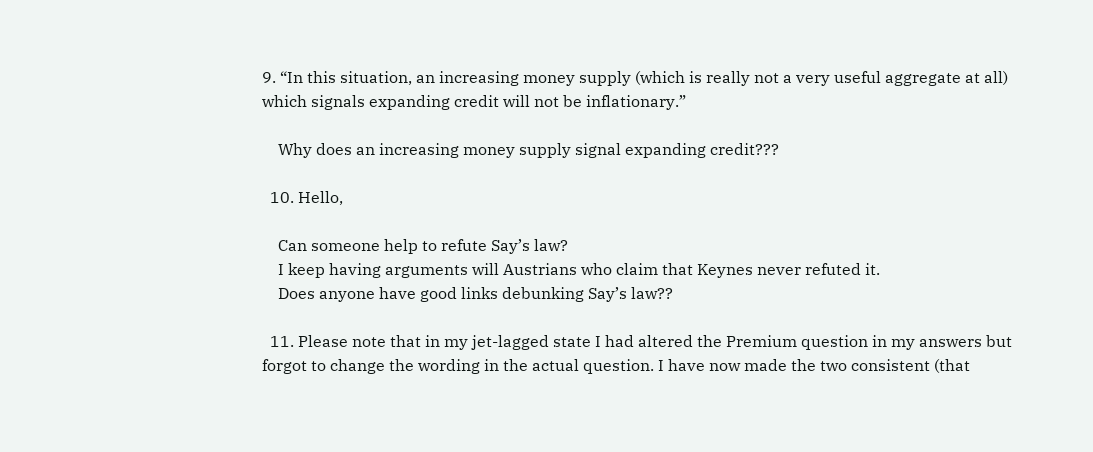9. “In this situation, an increasing money supply (which is really not a very useful aggregate at all) which signals expanding credit will not be inflationary.”

    Why does an increasing money supply signal expanding credit???

  10. Hello,

    Can someone help to refute Say’s law?
    I keep having arguments will Austrians who claim that Keynes never refuted it.
    Does anyone have good links debunking Say’s law??

  11. Please note that in my jet-lagged state I had altered the Premium question in my answers but forgot to change the wording in the actual question. I have now made the two consistent (that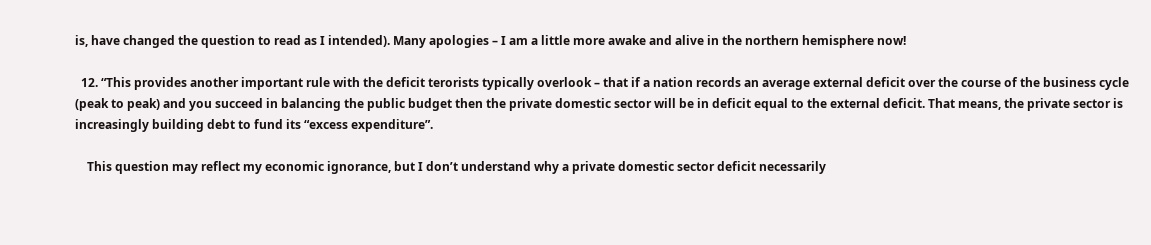is, have changed the question to read as I intended). Many apologies – I am a little more awake and alive in the northern hemisphere now!

  12. “This provides another important rule with the deficit terorists typically overlook – that if a nation records an average external deficit over the course of the business cycle (peak to peak) and you succeed in balancing the public budget then the private domestic sector will be in deficit equal to the external deficit. That means, the private sector is increasingly building debt to fund its “excess expenditure”.

    This question may reflect my economic ignorance, but I don’t understand why a private domestic sector deficit necessarily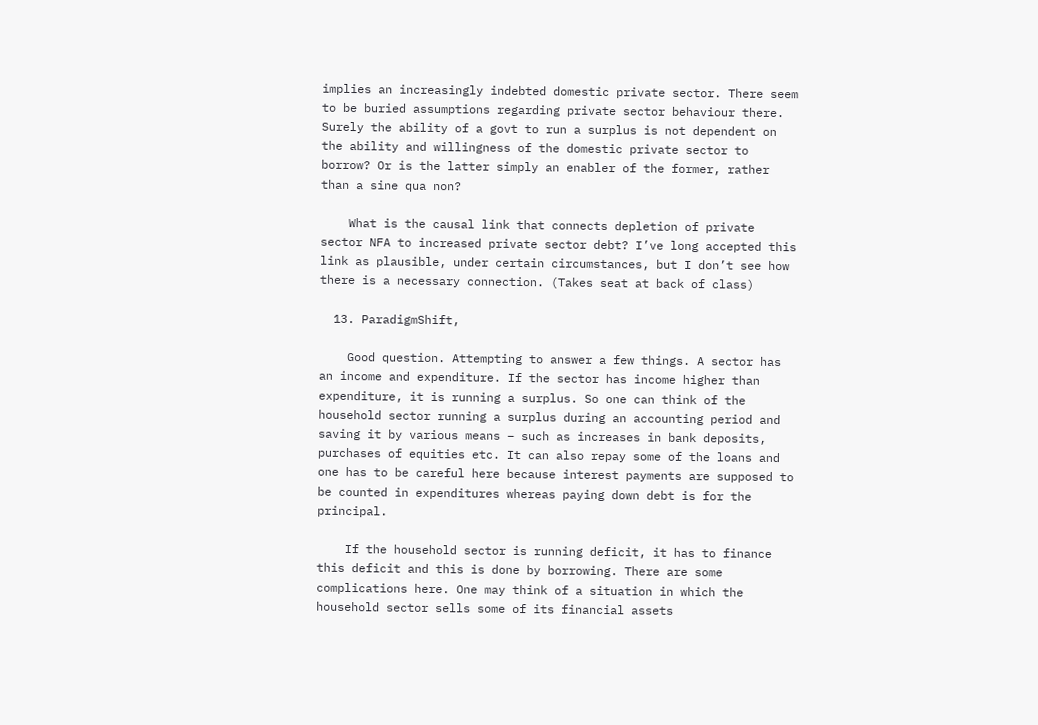implies an increasingly indebted domestic private sector. There seem to be buried assumptions regarding private sector behaviour there. Surely the ability of a govt to run a surplus is not dependent on the ability and willingness of the domestic private sector to borrow? Or is the latter simply an enabler of the former, rather than a sine qua non?

    What is the causal link that connects depletion of private sector NFA to increased private sector debt? I’ve long accepted this link as plausible, under certain circumstances, but I don’t see how there is a necessary connection. (Takes seat at back of class)

  13. ParadigmShift,

    Good question. Attempting to answer a few things. A sector has an income and expenditure. If the sector has income higher than expenditure, it is running a surplus. So one can think of the household sector running a surplus during an accounting period and saving it by various means – such as increases in bank deposits, purchases of equities etc. It can also repay some of the loans and one has to be careful here because interest payments are supposed to be counted in expenditures whereas paying down debt is for the principal.

    If the household sector is running deficit, it has to finance this deficit and this is done by borrowing. There are some complications here. One may think of a situation in which the household sector sells some of its financial assets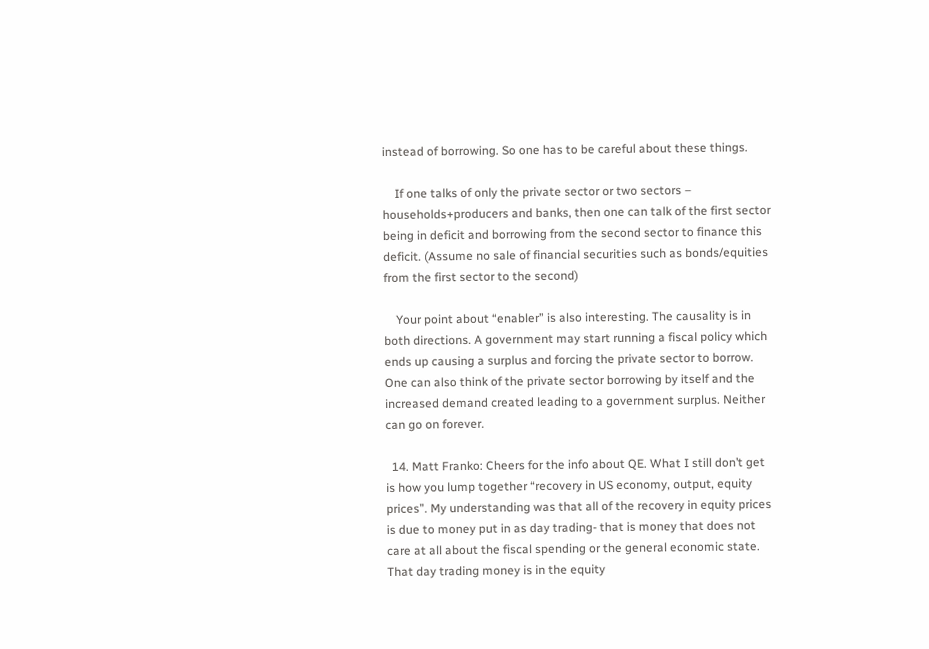instead of borrowing. So one has to be careful about these things.

    If one talks of only the private sector or two sectors – households+producers and banks, then one can talk of the first sector being in deficit and borrowing from the second sector to finance this deficit. (Assume no sale of financial securities such as bonds/equities from the first sector to the second)

    Your point about “enabler” is also interesting. The causality is in both directions. A government may start running a fiscal policy which ends up causing a surplus and forcing the private sector to borrow. One can also think of the private sector borrowing by itself and the increased demand created leading to a government surplus. Neither can go on forever.

  14. Matt Franko: Cheers for the info about QE. What I still don’t get is how you lump together “recovery in US economy, output, equity prices”. My understanding was that all of the recovery in equity prices is due to money put in as day trading- that is money that does not care at all about the fiscal spending or the general economic state. That day trading money is in the equity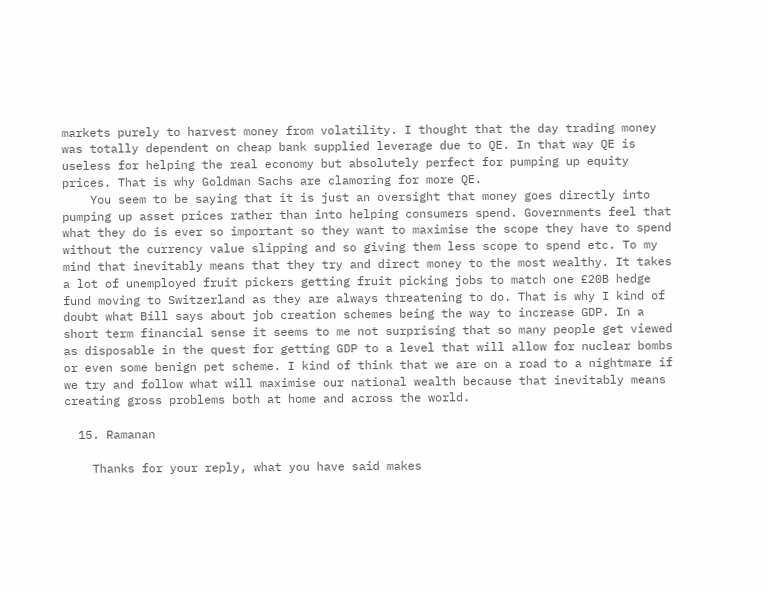markets purely to harvest money from volatility. I thought that the day trading money was totally dependent on cheap bank supplied leverage due to QE. In that way QE is useless for helping the real economy but absolutely perfect for pumping up equity prices. That is why Goldman Sachs are clamoring for more QE.
    You seem to be saying that it is just an oversight that money goes directly into pumping up asset prices rather than into helping consumers spend. Governments feel that what they do is ever so important so they want to maximise the scope they have to spend without the currency value slipping and so giving them less scope to spend etc. To my mind that inevitably means that they try and direct money to the most wealthy. It takes a lot of unemployed fruit pickers getting fruit picking jobs to match one £20B hedge fund moving to Switzerland as they are always threatening to do. That is why I kind of doubt what Bill says about job creation schemes being the way to increase GDP. In a short term financial sense it seems to me not surprising that so many people get viewed as disposable in the quest for getting GDP to a level that will allow for nuclear bombs or even some benign pet scheme. I kind of think that we are on a road to a nightmare if we try and follow what will maximise our national wealth because that inevitably means creating gross problems both at home and across the world.

  15. Ramanan

    Thanks for your reply, what you have said makes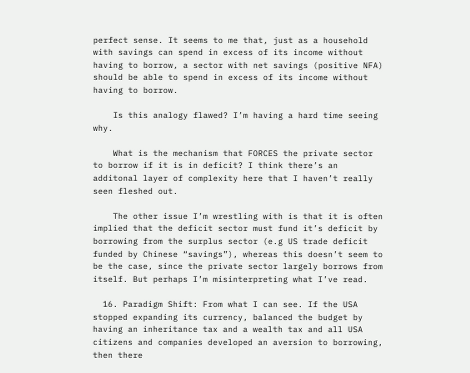perfect sense. It seems to me that, just as a household with savings can spend in excess of its income without having to borrow, a sector with net savings (positive NFA) should be able to spend in excess of its income without having to borrow.

    Is this analogy flawed? I’m having a hard time seeing why.

    What is the mechanism that FORCES the private sector to borrow if it is in deficit? I think there’s an additonal layer of complexity here that I haven’t really seen fleshed out.

    The other issue I’m wrestling with is that it is often implied that the deficit sector must fund it’s deficit by borrowing from the surplus sector (e.g US trade deficit funded by Chinese “savings”), whereas this doesn’t seem to be the case, since the private sector largely borrows from itself. But perhaps I’m misinterpreting what I’ve read.

  16. Paradigm Shift: From what I can see. If the USA stopped expanding its currency, balanced the budget by having an inheritance tax and a wealth tax and all USA citizens and companies developed an aversion to borrowing, then there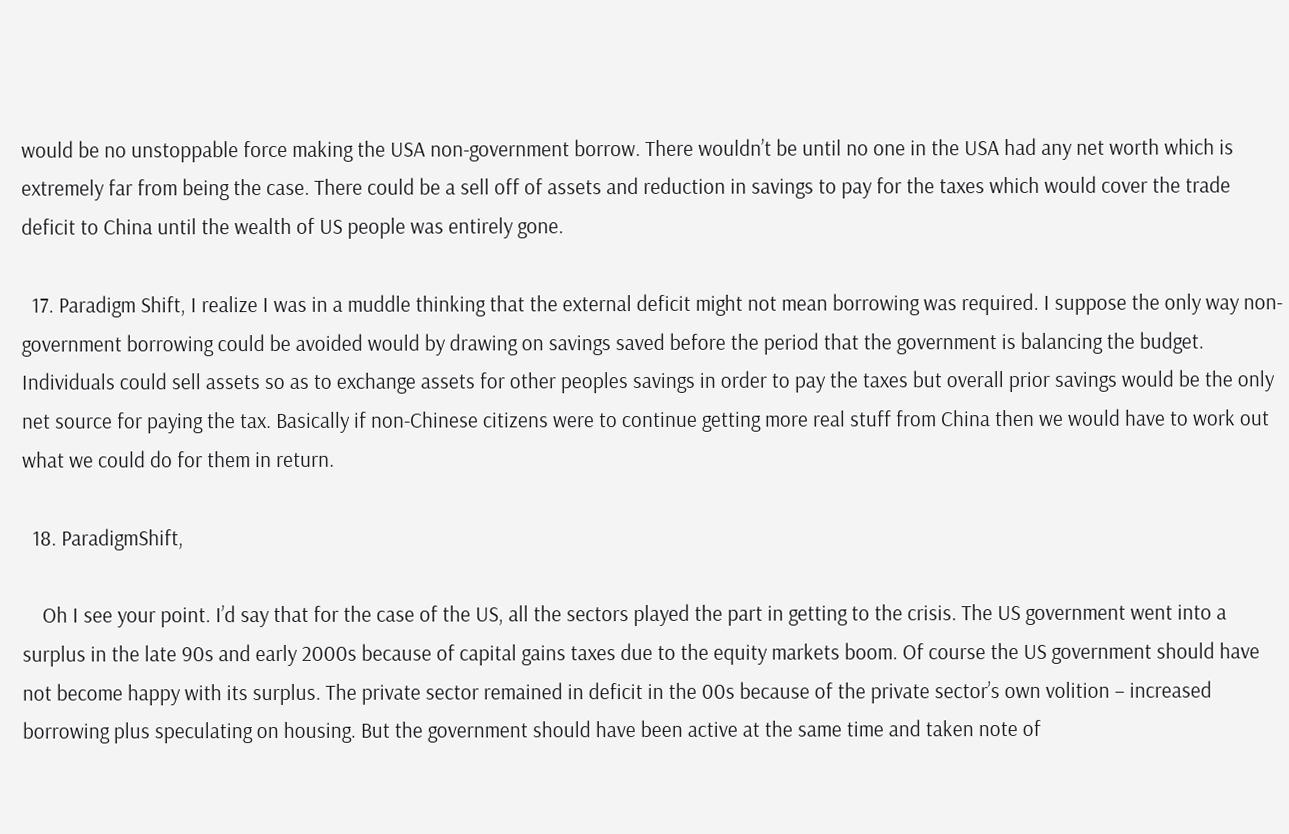would be no unstoppable force making the USA non-government borrow. There wouldn’t be until no one in the USA had any net worth which is extremely far from being the case. There could be a sell off of assets and reduction in savings to pay for the taxes which would cover the trade deficit to China until the wealth of US people was entirely gone.

  17. Paradigm Shift, I realize I was in a muddle thinking that the external deficit might not mean borrowing was required. I suppose the only way non-government borrowing could be avoided would by drawing on savings saved before the period that the government is balancing the budget. Individuals could sell assets so as to exchange assets for other peoples savings in order to pay the taxes but overall prior savings would be the only net source for paying the tax. Basically if non-Chinese citizens were to continue getting more real stuff from China then we would have to work out what we could do for them in return.

  18. ParadigmShift,

    Oh I see your point. I’d say that for the case of the US, all the sectors played the part in getting to the crisis. The US government went into a surplus in the late 90s and early 2000s because of capital gains taxes due to the equity markets boom. Of course the US government should have not become happy with its surplus. The private sector remained in deficit in the 00s because of the private sector’s own volition – increased borrowing plus speculating on housing. But the government should have been active at the same time and taken note of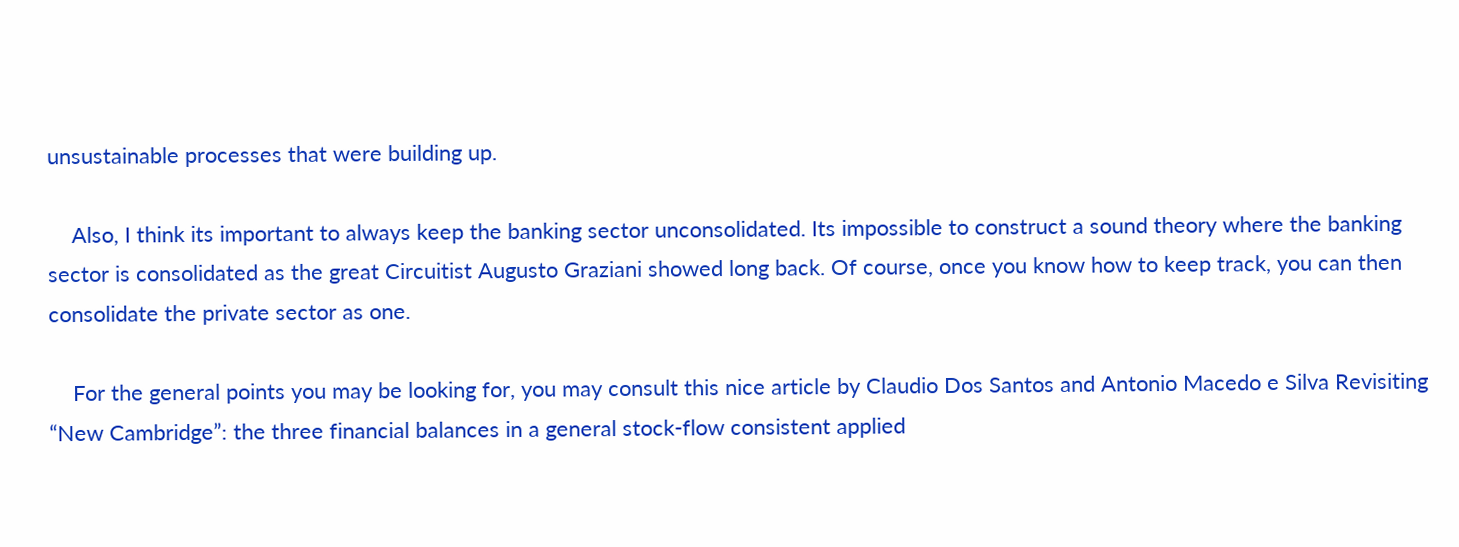unsustainable processes that were building up.

    Also, I think its important to always keep the banking sector unconsolidated. Its impossible to construct a sound theory where the banking sector is consolidated as the great Circuitist Augusto Graziani showed long back. Of course, once you know how to keep track, you can then consolidate the private sector as one.

    For the general points you may be looking for, you may consult this nice article by Claudio Dos Santos and Antonio Macedo e Silva Revisiting “New Cambridge”: the three financial balances in a general stock-flow consistent applied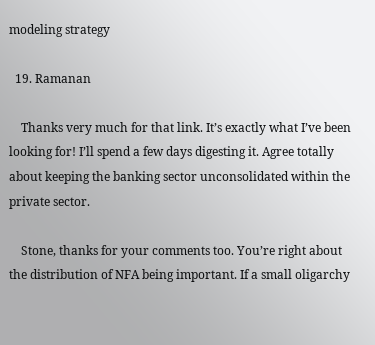modeling strategy

  19. Ramanan

    Thanks very much for that link. It’s exactly what I’ve been looking for! I’ll spend a few days digesting it. Agree totally about keeping the banking sector unconsolidated within the private sector.

    Stone, thanks for your comments too. You’re right about the distribution of NFA being important. If a small oligarchy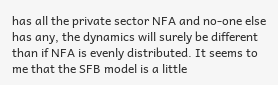has all the private sector NFA and no-one else has any, the dynamics will surely be different than if NFA is evenly distributed. It seems to me that the SFB model is a little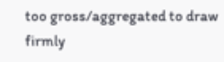too gross/aggregated to draw firmly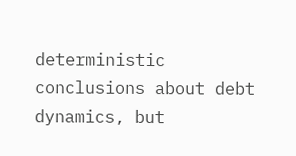deterministic conclusions about debt dynamics, but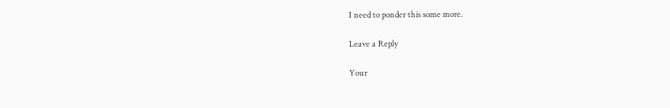I need to ponder this some more.

Leave a Reply

Your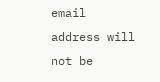email address will not be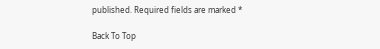published. Required fields are marked *

Back To Top